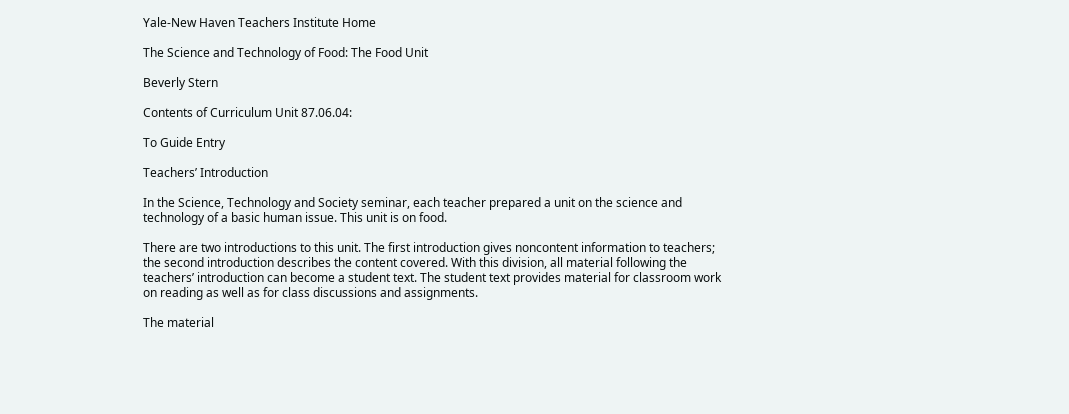Yale-New Haven Teachers Institute Home

The Science and Technology of Food: The Food Unit

Beverly Stern

Contents of Curriculum Unit 87.06.04:

To Guide Entry

Teachers’ Introduction

In the Science, Technology and Society seminar, each teacher prepared a unit on the science and technology of a basic human issue. This unit is on food.

There are two introductions to this unit. The first introduction gives noncontent information to teachers; the second introduction describes the content covered. With this division, all material following the teachers’ introduction can become a student text. The student text provides material for classroom work on reading as well as for class discussions and assignments.

The material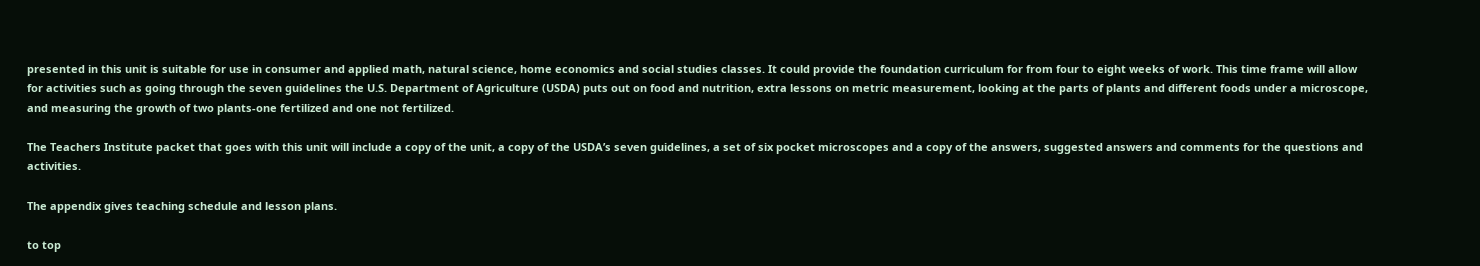presented in this unit is suitable for use in consumer and applied math, natural science, home economics and social studies classes. It could provide the foundation curriculum for from four to eight weeks of work. This time frame will allow for activities such as going through the seven guidelines the U.S. Department of Agriculture (USDA) puts out on food and nutrition, extra lessons on metric measurement, looking at the parts of plants and different foods under a microscope, and measuring the growth of two plants-one fertilized and one not fertilized.

The Teachers Institute packet that goes with this unit will include a copy of the unit, a copy of the USDA’s seven guidelines, a set of six pocket microscopes and a copy of the answers, suggested answers and comments for the questions and activities.

The appendix gives teaching schedule and lesson plans.

to top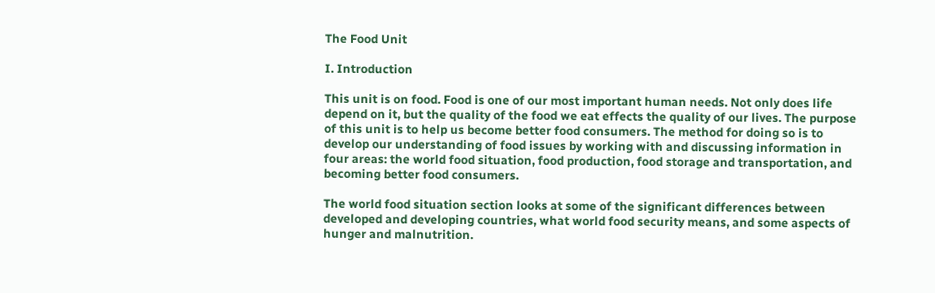The Food Unit

I. Introduction

This unit is on food. Food is one of our most important human needs. Not only does life depend on it, but the quality of the food we eat effects the quality of our lives. The purpose of this unit is to help us become better food consumers. The method for doing so is to develop our understanding of food issues by working with and discussing information in four areas: the world food situation, food production, food storage and transportation, and becoming better food consumers.

The world food situation section looks at some of the significant differences between developed and developing countries, what world food security means, and some aspects of hunger and malnutrition.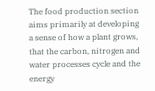The food production section aims primarily at developing a sense of how a plant grows, that the carbon, nitrogen and water processes cycle and the energy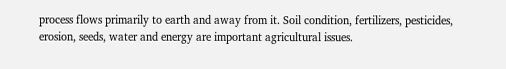process flows primarily to earth and away from it. Soil condition, fertilizers, pesticides, erosion, seeds, water and energy are important agricultural issues.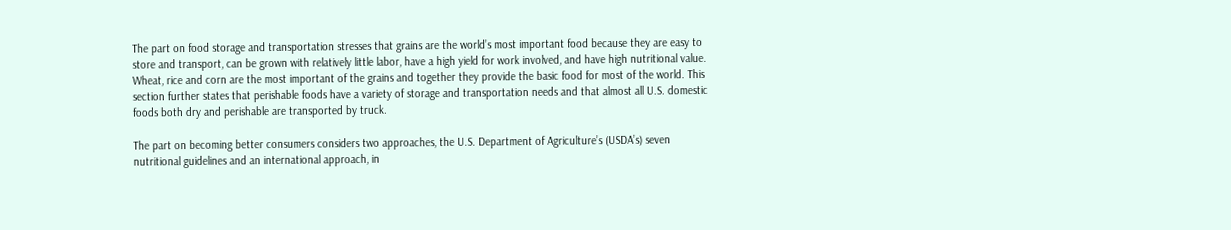The part on food storage and transportation stresses that grains are the world’s most important food because they are easy to store and transport, can be grown with relatively little labor, have a high yield for work involved, and have high nutritional value. Wheat, rice and corn are the most important of the grains and together they provide the basic food for most of the world. This section further states that perishable foods have a variety of storage and transportation needs and that almost all U.S. domestic foods both dry and perishable are transported by truck.

The part on becoming better consumers considers two approaches, the U.S. Department of Agriculture’s (USDA’s) seven nutritional guidelines and an international approach, in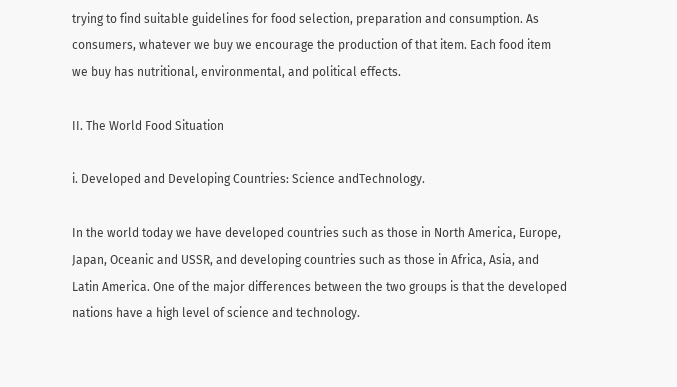trying to find suitable guidelines for food selection, preparation and consumption. As consumers, whatever we buy we encourage the production of that item. Each food item we buy has nutritional, environmental, and political effects.

II. The World Food Situation

i. Developed and Developing Countries: Science andTechnology.

In the world today we have developed countries such as those in North America, Europe, Japan, Oceanic and USSR, and developing countries such as those in Africa, Asia, and Latin America. One of the major differences between the two groups is that the developed nations have a high level of science and technology.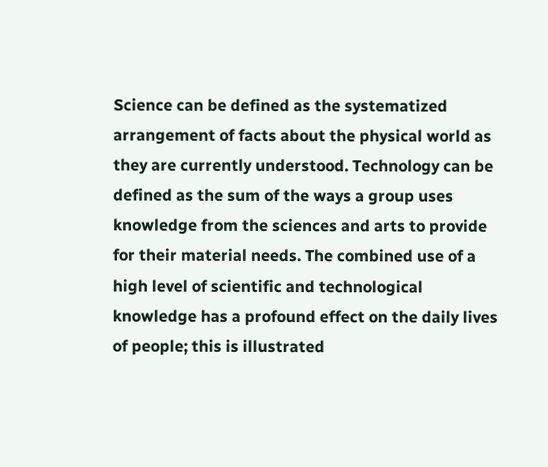Science can be defined as the systematized arrangement of facts about the physical world as they are currently understood. Technology can be defined as the sum of the ways a group uses knowledge from the sciences and arts to provide for their material needs. The combined use of a high level of scientific and technological knowledge has a profound effect on the daily lives of people; this is illustrated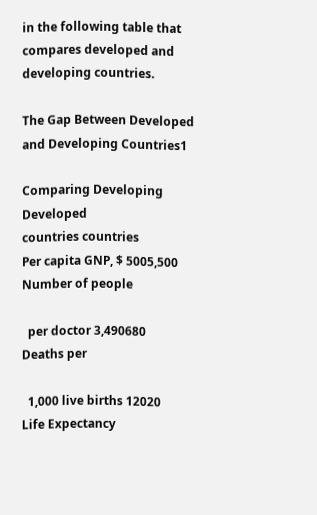in the following table that compares developed and developing countries.

The Gap Between Developed and Developing Countries1

Comparing Developing Developed
countries countries
Per capita GNP, $ 5005,500
Number of people

  per doctor 3,490680
Deaths per

  1,000 live births 12020
Life Expectancy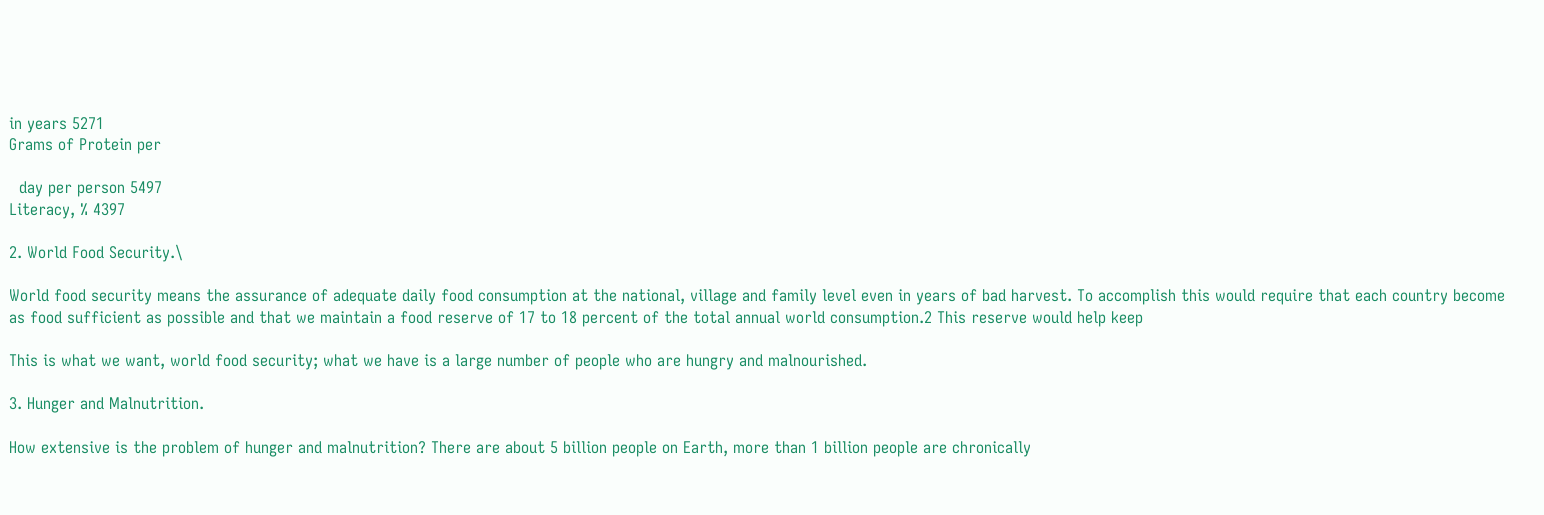in years 5271
Grams of Protein per

  day per person 5497
Literacy, % 4397

2. World Food Security.\

World food security means the assurance of adequate daily food consumption at the national, village and family level even in years of bad harvest. To accomplish this would require that each country become as food sufficient as possible and that we maintain a food reserve of 17 to 18 percent of the total annual world consumption.2 This reserve would help keep

This is what we want, world food security; what we have is a large number of people who are hungry and malnourished.

3. Hunger and Malnutrition.

How extensive is the problem of hunger and malnutrition? There are about 5 billion people on Earth, more than 1 billion people are chronically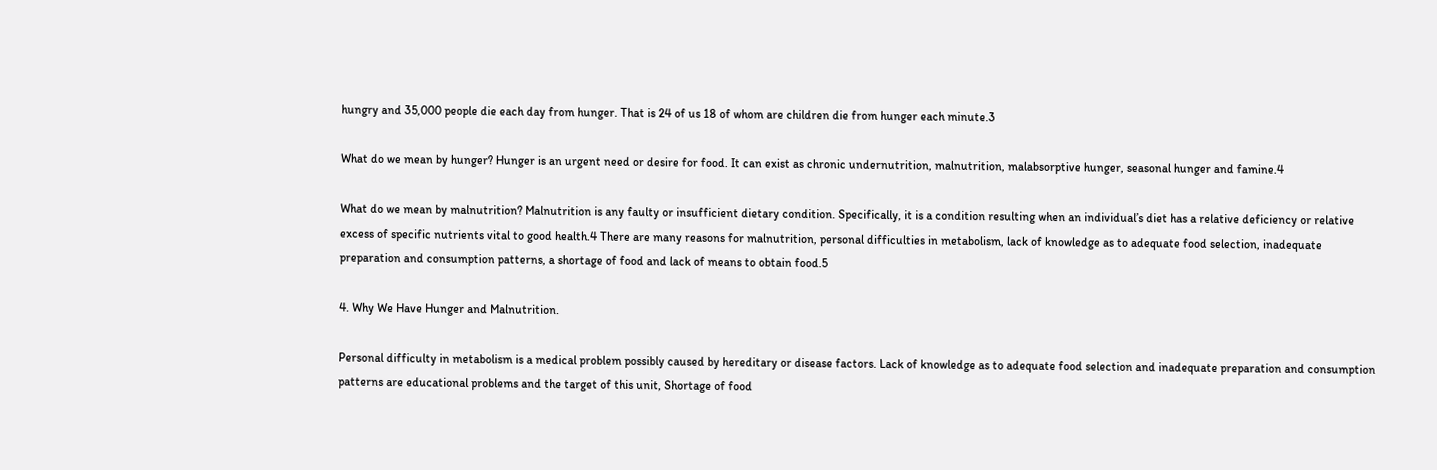hungry and 35,000 people die each day from hunger. That is 24 of us 18 of whom are children die from hunger each minute.3

What do we mean by hunger? Hunger is an urgent need or desire for food. It can exist as chronic undernutrition, malnutrition, malabsorptive hunger, seasonal hunger and famine.4

What do we mean by malnutrition? Malnutrition is any faulty or insufficient dietary condition. Specifically, it is a condition resulting when an individual’s diet has a relative deficiency or relative excess of specific nutrients vital to good health.4 There are many reasons for malnutrition, personal difficulties in metabolism, lack of knowledge as to adequate food selection, inadequate preparation and consumption patterns, a shortage of food and lack of means to obtain food.5

4. Why We Have Hunger and Malnutrition.

Personal difficulty in metabolism is a medical problem possibly caused by hereditary or disease factors. Lack of knowledge as to adequate food selection and inadequate preparation and consumption patterns are educational problems and the target of this unit, Shortage of food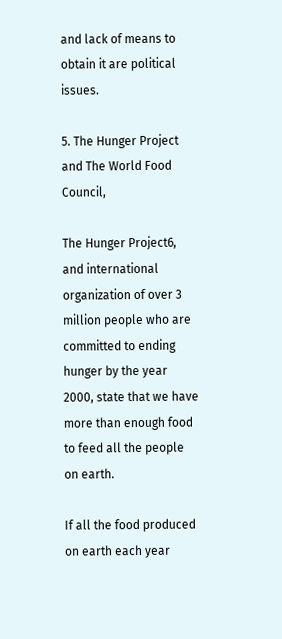and lack of means to obtain it are political issues.

5. The Hunger Project and The World Food Council,

The Hunger Project6, and international organization of over 3 million people who are committed to ending hunger by the year 2000, state that we have more than enough food to feed all the people on earth.

If all the food produced on earth each year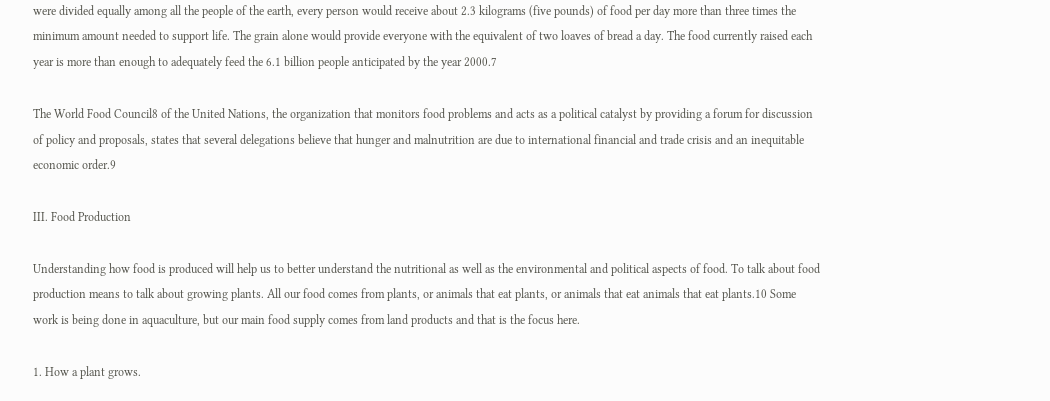were divided equally among all the people of the earth, every person would receive about 2.3 kilograms (five pounds) of food per day more than three times the minimum amount needed to support life. The grain alone would provide everyone with the equivalent of two loaves of bread a day. The food currently raised each year is more than enough to adequately feed the 6.1 billion people anticipated by the year 2000.7

The World Food Council8 of the United Nations, the organization that monitors food problems and acts as a political catalyst by providing a forum for discussion of policy and proposals, states that several delegations believe that hunger and malnutrition are due to international financial and trade crisis and an inequitable economic order.9

III. Food Production

Understanding how food is produced will help us to better understand the nutritional as well as the environmental and political aspects of food. To talk about food production means to talk about growing plants. All our food comes from plants, or animals that eat plants, or animals that eat animals that eat plants.10 Some work is being done in aquaculture, but our main food supply comes from land products and that is the focus here.

1. How a plant grows.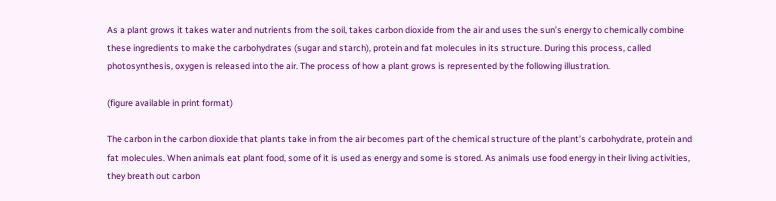As a plant grows it takes water and nutrients from the soil, takes carbon dioxide from the air and uses the sun’s energy to chemically combine these ingredients to make the carbohydrates (sugar and starch), protein and fat molecules in its structure. During this process, called photosynthesis, oxygen is released into the air. The process of how a plant grows is represented by the following illustration.

(figure available in print format)

The carbon in the carbon dioxide that plants take in from the air becomes part of the chemical structure of the plant’s carbohydrate, protein and fat molecules. When animals eat plant food, some of it is used as energy and some is stored. As animals use food energy in their living activities, they breath out carbon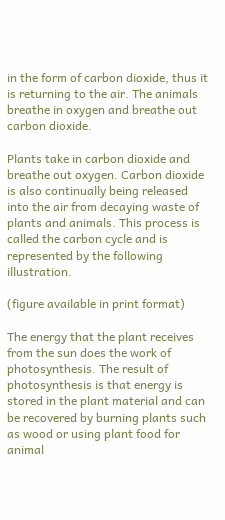in the form of carbon dioxide, thus it is returning to the air. The animals breathe in oxygen and breathe out carbon dioxide.

Plants take in carbon dioxide and breathe out oxygen. Carbon dioxide is also continually being released into the air from decaying waste of plants and animals. This process is called the carbon cycle and is represented by the following illustration.

(figure available in print format)

The energy that the plant receives from the sun does the work of photosynthesis. The result of photosynthesis is that energy is stored in the plant material and can be recovered by burning plants such as wood or using plant food for animal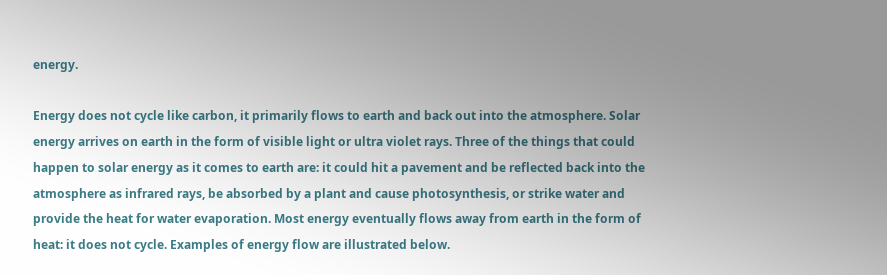energy.

Energy does not cycle like carbon, it primarily flows to earth and back out into the atmosphere. Solar energy arrives on earth in the form of visible light or ultra violet rays. Three of the things that could happen to solar energy as it comes to earth are: it could hit a pavement and be reflected back into the atmosphere as infrared rays, be absorbed by a plant and cause photosynthesis, or strike water and provide the heat for water evaporation. Most energy eventually flows away from earth in the form of heat: it does not cycle. Examples of energy flow are illustrated below.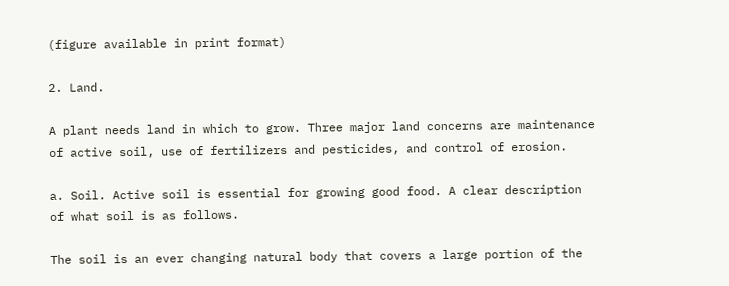(figure available in print format)

2. Land.

A plant needs land in which to grow. Three major land concerns are maintenance of active soil, use of fertilizers and pesticides, and control of erosion.

a. Soil. Active soil is essential for growing good food. A clear description of what soil is as follows.

The soil is an ever changing natural body that covers a large portion of the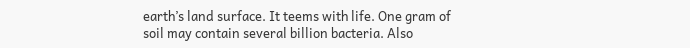earth’s land surface. It teems with life. One gram of soil may contain several billion bacteria. Also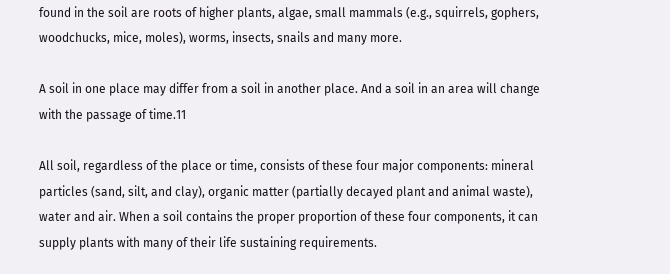found in the soil are roots of higher plants, algae, small mammals (e.g., squirrels, gophers, woodchucks, mice, moles), worms, insects, snails and many more.

A soil in one place may differ from a soil in another place. And a soil in an area will change with the passage of time.11

All soil, regardless of the place or time, consists of these four major components: mineral particles (sand, silt, and clay), organic matter (partially decayed plant and animal waste), water and air. When a soil contains the proper proportion of these four components, it can supply plants with many of their life sustaining requirements.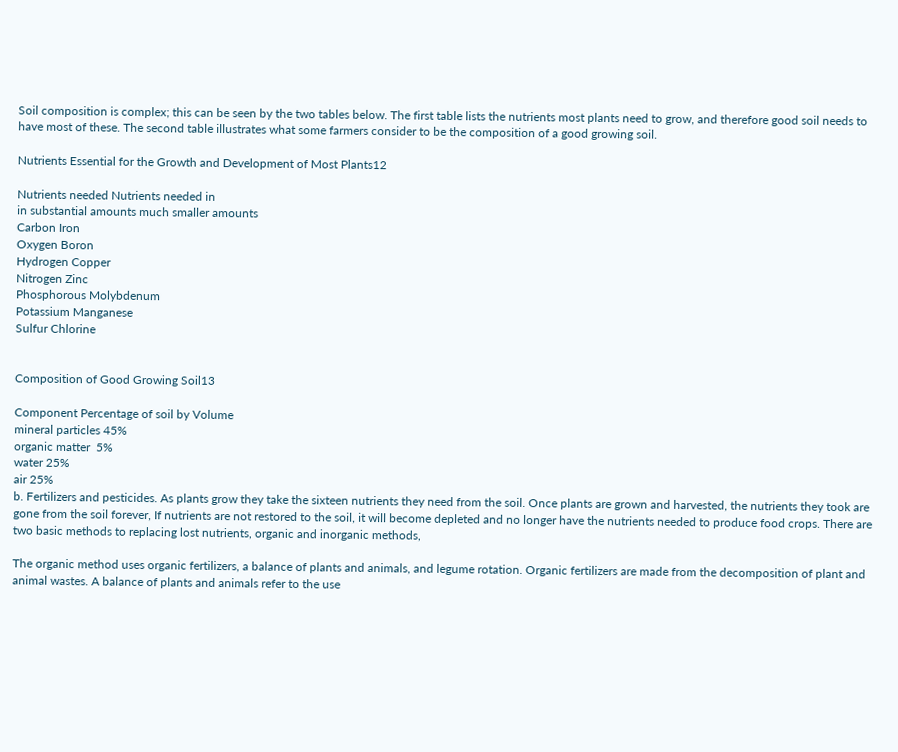Soil composition is complex; this can be seen by the two tables below. The first table lists the nutrients most plants need to grow, and therefore good soil needs to have most of these. The second table illustrates what some farmers consider to be the composition of a good growing soil.

Nutrients Essential for the Growth and Development of Most Plants12

Nutrients needed Nutrients needed in
in substantial amounts much smaller amounts
Carbon Iron
Oxygen Boron
Hydrogen Copper
Nitrogen Zinc
Phosphorous Molybdenum
Potassium Manganese
Sulfur Chlorine


Composition of Good Growing Soil13

Component Percentage of soil by Volume
mineral particles 45%
organic matter  5%
water 25%
air 25%
b. Fertilizers and pesticides. As plants grow they take the sixteen nutrients they need from the soil. Once plants are grown and harvested, the nutrients they took are gone from the soil forever, If nutrients are not restored to the soil, it will become depleted and no longer have the nutrients needed to produce food crops. There are two basic methods to replacing lost nutrients, organic and inorganic methods,

The organic method uses organic fertilizers, a balance of plants and animals, and legume rotation. Organic fertilizers are made from the decomposition of plant and animal wastes. A balance of plants and animals refer to the use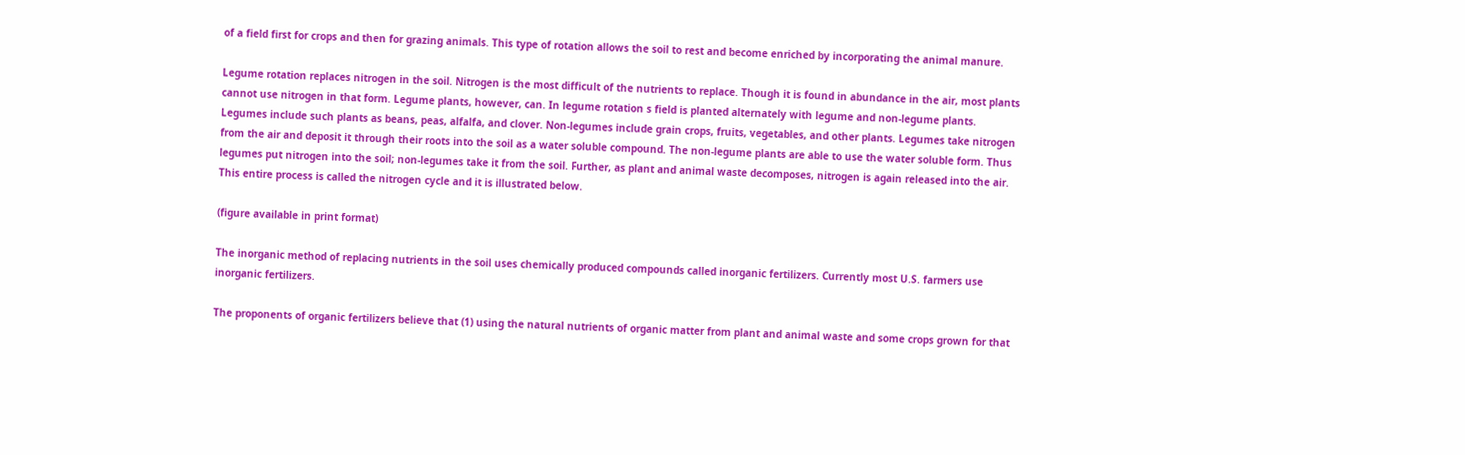of a field first for crops and then for grazing animals. This type of rotation allows the soil to rest and become enriched by incorporating the animal manure.

Legume rotation replaces nitrogen in the soil. Nitrogen is the most difficult of the nutrients to replace. Though it is found in abundance in the air, most plants cannot use nitrogen in that form. Legume plants, however, can. In legume rotation s field is planted alternately with legume and non-legume plants. Legumes include such plants as beans, peas, alfalfa, and clover. Non-legumes include grain crops, fruits, vegetables, and other plants. Legumes take nitrogen from the air and deposit it through their roots into the soil as a water soluble compound. The non-legume plants are able to use the water soluble form. Thus legumes put nitrogen into the soil; non-legumes take it from the soil. Further, as plant and animal waste decomposes, nitrogen is again released into the air. This entire process is called the nitrogen cycle and it is illustrated below.

(figure available in print format)

The inorganic method of replacing nutrients in the soil uses chemically produced compounds called inorganic fertilizers. Currently most U.S. farmers use inorganic fertilizers.

The proponents of organic fertilizers believe that (1) using the natural nutrients of organic matter from plant and animal waste and some crops grown for that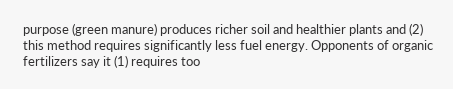purpose (green manure) produces richer soil and healthier plants and (2) this method requires significantly less fuel energy. Opponents of organic fertilizers say it (1) requires too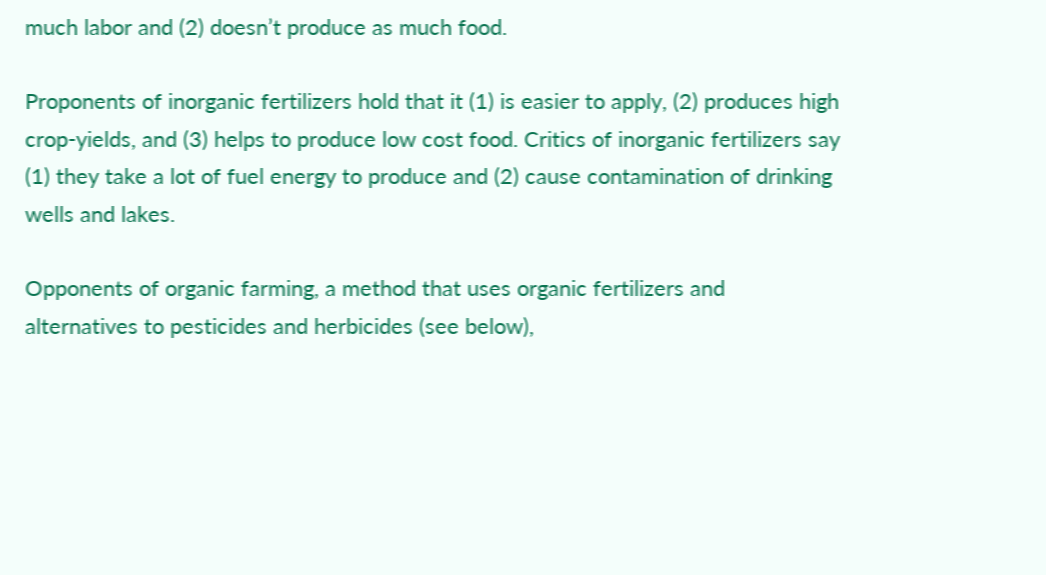much labor and (2) doesn’t produce as much food.

Proponents of inorganic fertilizers hold that it (1) is easier to apply, (2) produces high crop-yields, and (3) helps to produce low cost food. Critics of inorganic fertilizers say (1) they take a lot of fuel energy to produce and (2) cause contamination of drinking wells and lakes.

Opponents of organic farming, a method that uses organic fertilizers and alternatives to pesticides and herbicides (see below),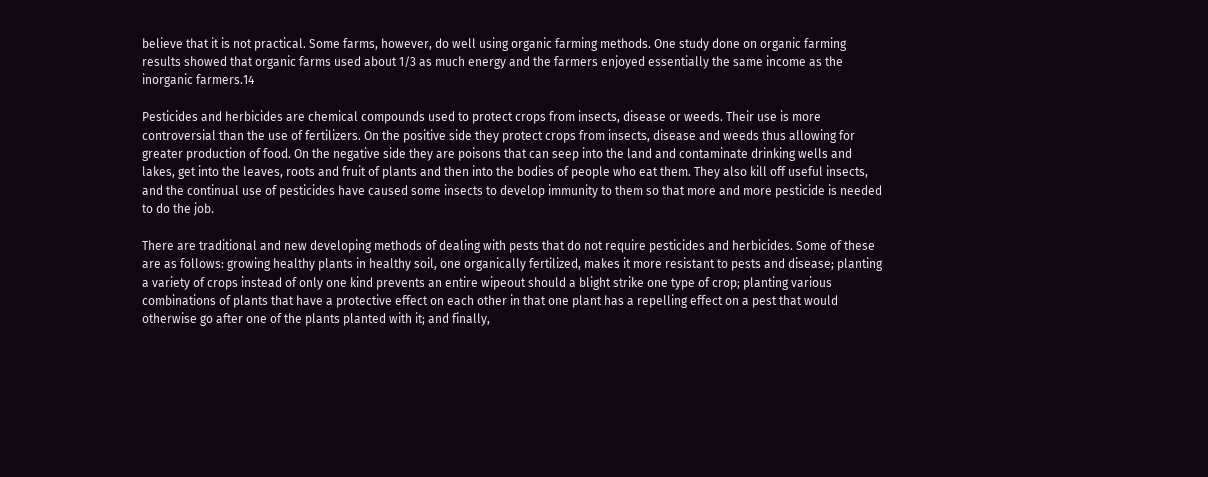believe that it is not practical. Some farms, however, do well using organic farming methods. One study done on organic farming results showed that organic farms used about 1/3 as much energy and the farmers enjoyed essentially the same income as the inorganic farmers.14

Pesticides and herbicides are chemical compounds used to protect crops from insects, disease or weeds. Their use is more controversial than the use of fertilizers. On the positive side they protect crops from insects, disease and weeds thus allowing for greater production of food. On the negative side they are poisons that can seep into the land and contaminate drinking wells and lakes, get into the leaves, roots and fruit of plants and then into the bodies of people who eat them. They also kill off useful insects, and the continual use of pesticides have caused some insects to develop immunity to them so that more and more pesticide is needed to do the job.

There are traditional and new developing methods of dealing with pests that do not require pesticides and herbicides. Some of these are as follows: growing healthy plants in healthy soil, one organically fertilized, makes it more resistant to pests and disease; planting a variety of crops instead of only one kind prevents an entire wipeout should a blight strike one type of crop; planting various combinations of plants that have a protective effect on each other in that one plant has a repelling effect on a pest that would otherwise go after one of the plants planted with it; and finally,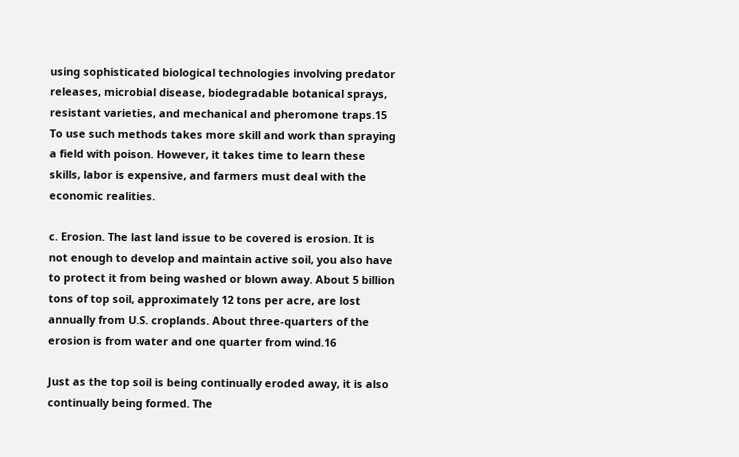using sophisticated biological technologies involving predator releases, microbial disease, biodegradable botanical sprays, resistant varieties, and mechanical and pheromone traps.15 To use such methods takes more skill and work than spraying a field with poison. However, it takes time to learn these skills, labor is expensive, and farmers must deal with the economic realities.

c. Erosion. The last land issue to be covered is erosion. It is not enough to develop and maintain active soil, you also have to protect it from being washed or blown away. About 5 billion tons of top soil, approximately 12 tons per acre, are lost annually from U.S. croplands. About three-quarters of the erosion is from water and one quarter from wind.16

Just as the top soil is being continually eroded away, it is also continually being formed. The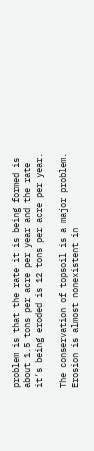problem is that the rate it is being formed is about 1.5 tons per acre per year and the rate it’s being eroded is 12 tons per acre per year.

The conservation of topsoil is a major problem. Erosion is almost nonexistent in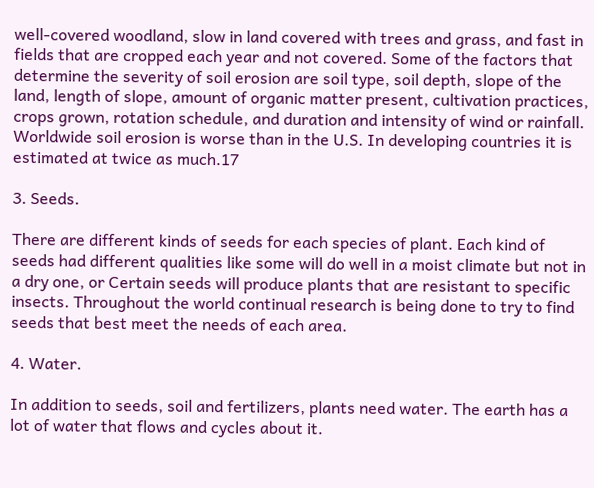well-covered woodland, slow in land covered with trees and grass, and fast in fields that are cropped each year and not covered. Some of the factors that determine the severity of soil erosion are soil type, soil depth, slope of the land, length of slope, amount of organic matter present, cultivation practices, crops grown, rotation schedule, and duration and intensity of wind or rainfall. Worldwide soil erosion is worse than in the U.S. In developing countries it is estimated at twice as much.17

3. Seeds.

There are different kinds of seeds for each species of plant. Each kind of seeds had different qualities like some will do well in a moist climate but not in a dry one, or Certain seeds will produce plants that are resistant to specific insects. Throughout the world continual research is being done to try to find seeds that best meet the needs of each area.

4. Water.

In addition to seeds, soil and fertilizers, plants need water. The earth has a lot of water that flows and cycles about it.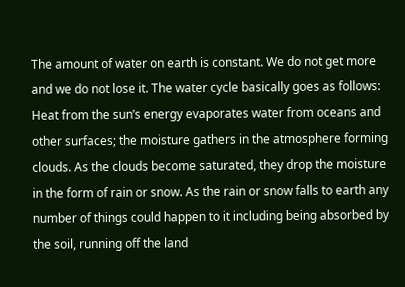The amount of water on earth is constant. We do not get more and we do not lose it. The water cycle basically goes as follows: Heat from the sun’s energy evaporates water from oceans and other surfaces; the moisture gathers in the atmosphere forming clouds. As the clouds become saturated, they drop the moisture in the form of rain or snow. As the rain or snow falls to earth any number of things could happen to it including being absorbed by the soil, running off the land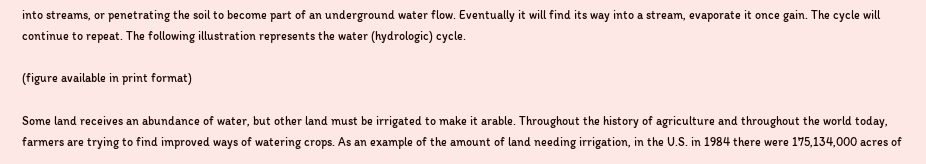into streams, or penetrating the soil to become part of an underground water flow. Eventually it will find its way into a stream, evaporate it once gain. The cycle will continue to repeat. The following illustration represents the water (hydrologic) cycle.

(figure available in print format)

Some land receives an abundance of water, but other land must be irrigated to make it arable. Throughout the history of agriculture and throughout the world today, farmers are trying to find improved ways of watering crops. As an example of the amount of land needing irrigation, in the U.S. in 1984 there were 175,134,000 acres of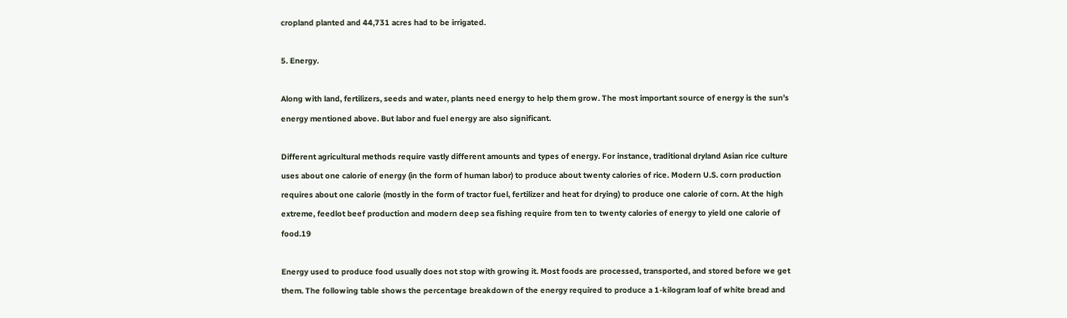cropland planted and 44,731 acres had to be irrigated.

5. Energy.

Along with land, fertilizers, seeds and water, plants need energy to help them grow. The most important source of energy is the sun’s energy mentioned above. But labor and fuel energy are also significant.

Different agricultural methods require vastly different amounts and types of energy. For instance, traditional dryland Asian rice culture uses about one calorie of energy (in the form of human labor) to produce about twenty calories of rice. Modern U.S. corn production requires about one calorie (mostly in the form of tractor fuel, fertilizer and heat for drying) to produce one calorie of corn. At the high extreme, feedlot beef production and modern deep sea fishing require from ten to twenty calories of energy to yield one calorie of food.19

Energy used to produce food usually does not stop with growing it. Most foods are processed, transported, and stored before we get them. The following table shows the percentage breakdown of the energy required to produce a 1-kilogram loaf of white bread and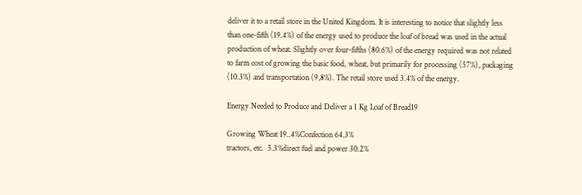deliver it to a retail store in the United Kingdom. It is interesting to notice that slightly less than one-fifth (19.4%) of the energy used to produce the loaf of bread was used in the actual production of wheat. Slightly over four-fifths (80.6%) of the energy required was not related to farm cost of growing the basic food, wheat, but primarily for processing (57%), packaging (10.3%) and transportation (9,8%). The retail store used 3.4% of the energy.

Energy Needed to Produce and Deliver a 1 Kg Loaf of Bread19

Growing Wheat 19..4%Confection 64.3%
tractors, etc.  5.3%direct fuel and power 30.2%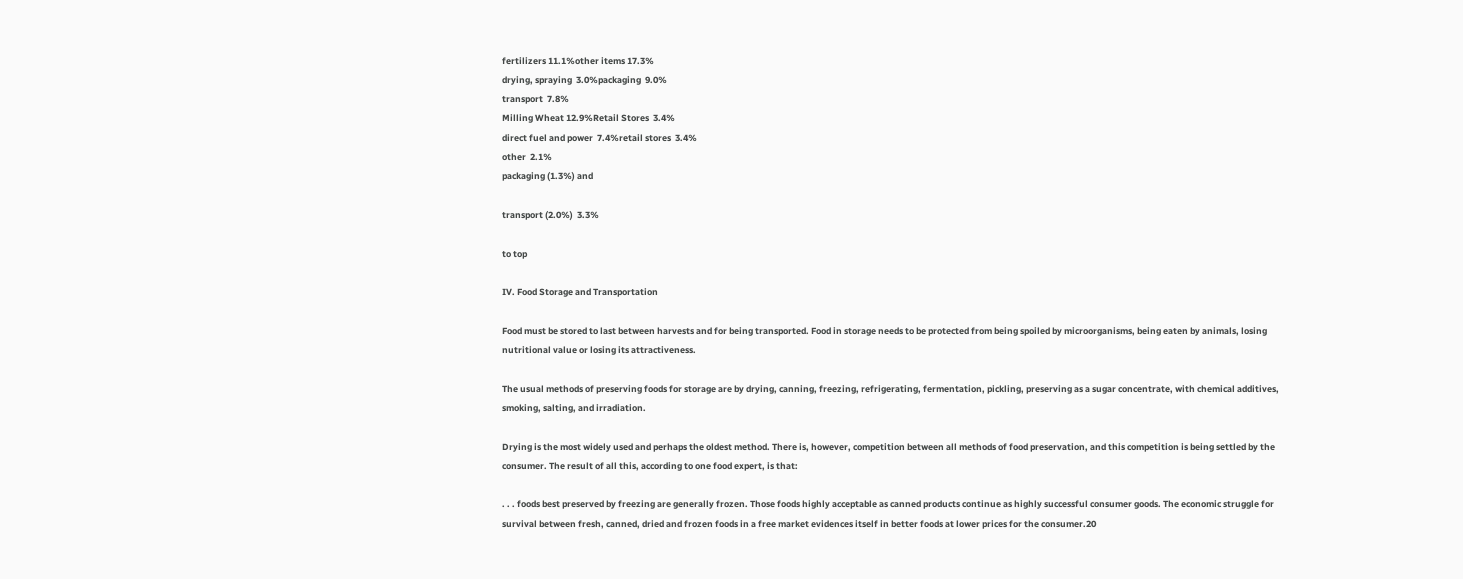fertilizers 11.1%other items 17.3%
drying, spraying  3.0%packaging  9.0%
transport  7.8%
Milling Wheat 12.9%Retail Stores  3.4%
direct fuel and power  7.4%retail stores  3.4%
other  2.1%
packaging (1.3%) and

transport (2.0%)  3.3%

to top

IV. Food Storage and Transportation

Food must be stored to last between harvests and for being transported. Food in storage needs to be protected from being spoiled by microorganisms, being eaten by animals, losing nutritional value or losing its attractiveness.

The usual methods of preserving foods for storage are by drying, canning, freezing, refrigerating, fermentation, pickling, preserving as a sugar concentrate, with chemical additives, smoking, salting, and irradiation.

Drying is the most widely used and perhaps the oldest method. There is, however, competition between all methods of food preservation, and this competition is being settled by the consumer. The result of all this, according to one food expert, is that:

. . . foods best preserved by freezing are generally frozen. Those foods highly acceptable as canned products continue as highly successful consumer goods. The economic struggle for survival between fresh, canned, dried and frozen foods in a free market evidences itself in better foods at lower prices for the consumer.20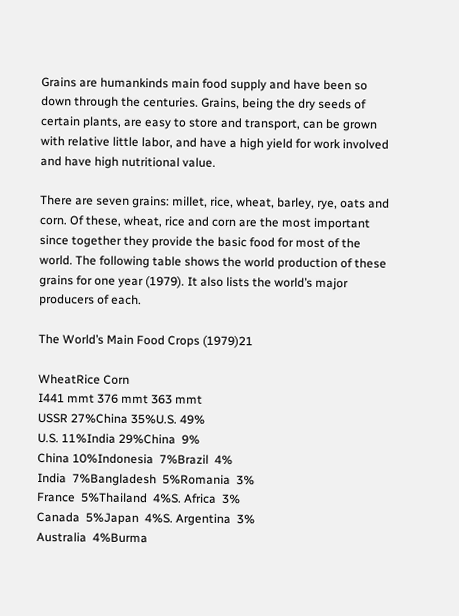Grains are humankinds main food supply and have been so down through the centuries. Grains, being the dry seeds of certain plants, are easy to store and transport, can be grown with relative little labor, and have a high yield for work involved and have high nutritional value.

There are seven grains: millet, rice, wheat, barley, rye, oats and corn. Of these, wheat, rice and corn are the most important since together they provide the basic food for most of the world. The following table shows the world production of these grains for one year (1979). It also lists the world’s major producers of each.

The World’s Main Food Crops (1979)21

WheatRice Corn
I441 mmt 376 mmt 363 mmt
USSR 27%China 35%U.S. 49%
U.S. 11%India 29%China  9%
China 10%Indonesia  7%Brazil  4%
India  7%Bangladesh  5%Romania  3%
France  5%Thailand  4%S. Africa  3%
Canada  5%Japan  4%S. Argentina  3%
Australia  4%Burma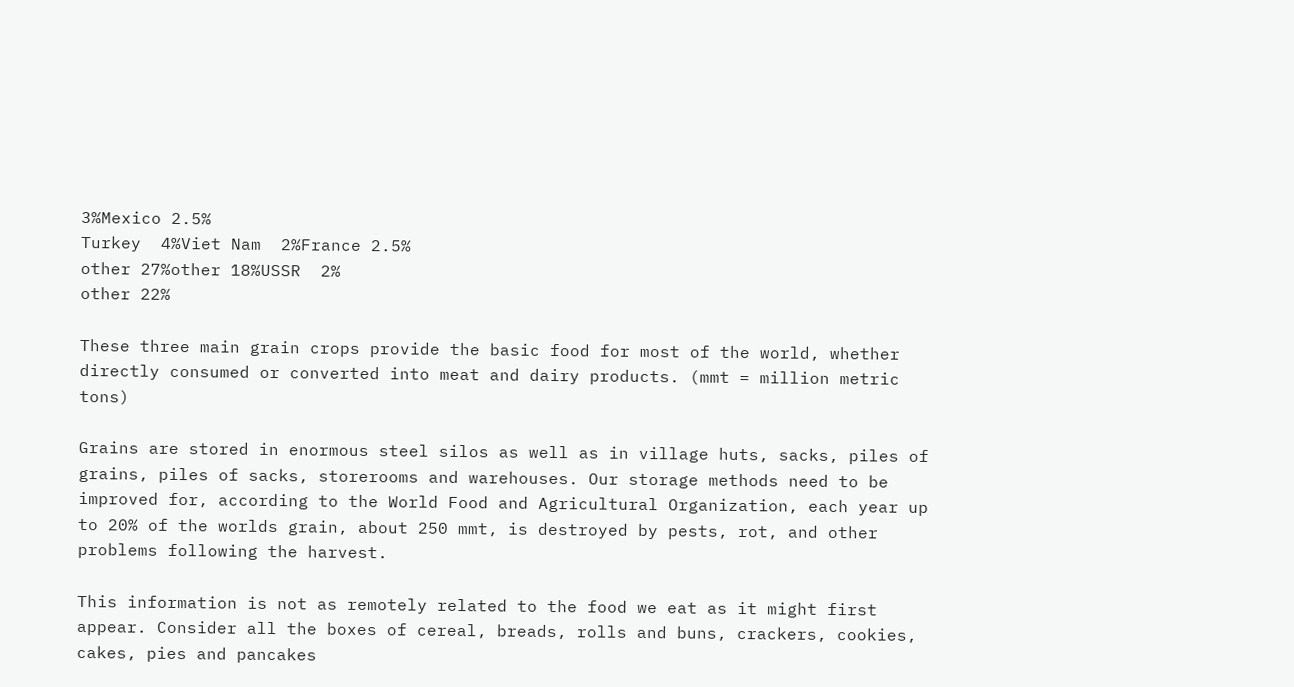3%Mexico 2.5%
Turkey  4%Viet Nam  2%France 2.5%
other 27%other 18%USSR  2%
other 22%

These three main grain crops provide the basic food for most of the world, whether directly consumed or converted into meat and dairy products. (mmt = million metric tons)

Grains are stored in enormous steel silos as well as in village huts, sacks, piles of grains, piles of sacks, storerooms and warehouses. Our storage methods need to be improved for, according to the World Food and Agricultural Organization, each year up to 20% of the worlds grain, about 250 mmt, is destroyed by pests, rot, and other problems following the harvest.

This information is not as remotely related to the food we eat as it might first appear. Consider all the boxes of cereal, breads, rolls and buns, crackers, cookies, cakes, pies and pancakes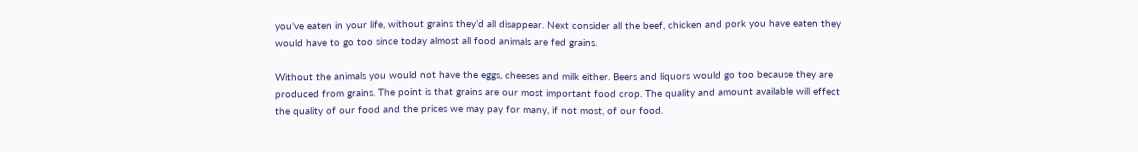you’ve eaten in your life, without grains they’d all disappear. Next consider all the beef, chicken and pork you have eaten they would have to go too since today almost all food animals are fed grains.

Without the animals you would not have the eggs, cheeses and milk either. Beers and liquors would go too because they are produced from grains. The point is that grains are our most important food crop. The quality and amount available will effect the quality of our food and the prices we may pay for many, if not most, of our food.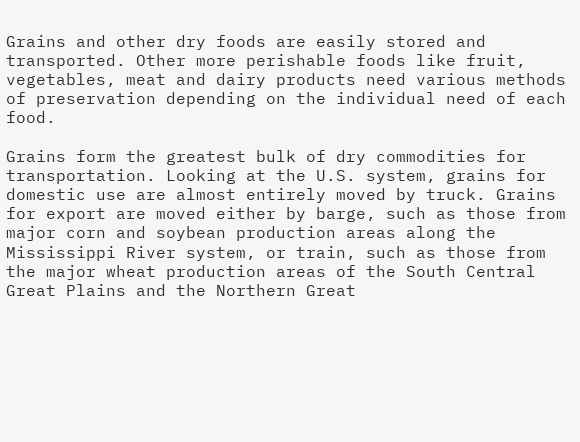Grains and other dry foods are easily stored and transported. Other more perishable foods like fruit, vegetables, meat and dairy products need various methods of preservation depending on the individual need of each food.

Grains form the greatest bulk of dry commodities for transportation. Looking at the U.S. system, grains for domestic use are almost entirely moved by truck. Grains for export are moved either by barge, such as those from major corn and soybean production areas along the Mississippi River system, or train, such as those from the major wheat production areas of the South Central Great Plains and the Northern Great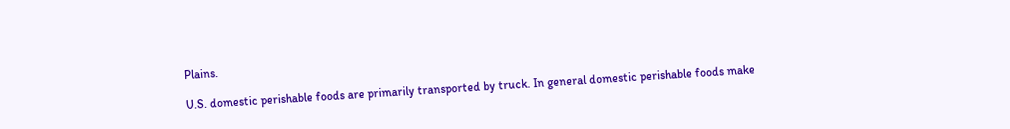Plains.

U.S. domestic perishable foods are primarily transported by truck. In general domestic perishable foods make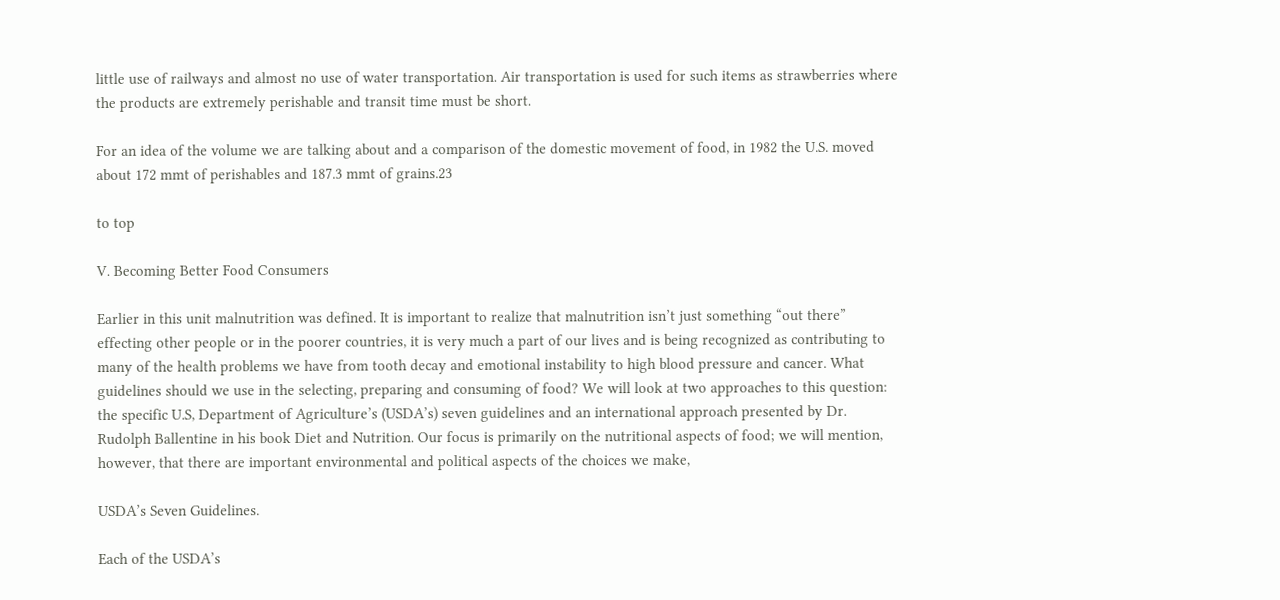little use of railways and almost no use of water transportation. Air transportation is used for such items as strawberries where the products are extremely perishable and transit time must be short.

For an idea of the volume we are talking about and a comparison of the domestic movement of food, in 1982 the U.S. moved about 172 mmt of perishables and 187.3 mmt of grains.23

to top

V. Becoming Better Food Consumers

Earlier in this unit malnutrition was defined. It is important to realize that malnutrition isn’t just something “out there” effecting other people or in the poorer countries, it is very much a part of our lives and is being recognized as contributing to many of the health problems we have from tooth decay and emotional instability to high blood pressure and cancer. What guidelines should we use in the selecting, preparing and consuming of food? We will look at two approaches to this question: the specific U.S, Department of Agriculture’s (USDA’s) seven guidelines and an international approach presented by Dr. Rudolph Ballentine in his book Diet and Nutrition. Our focus is primarily on the nutritional aspects of food; we will mention, however, that there are important environmental and political aspects of the choices we make,

USDA’s Seven Guidelines.

Each of the USDA’s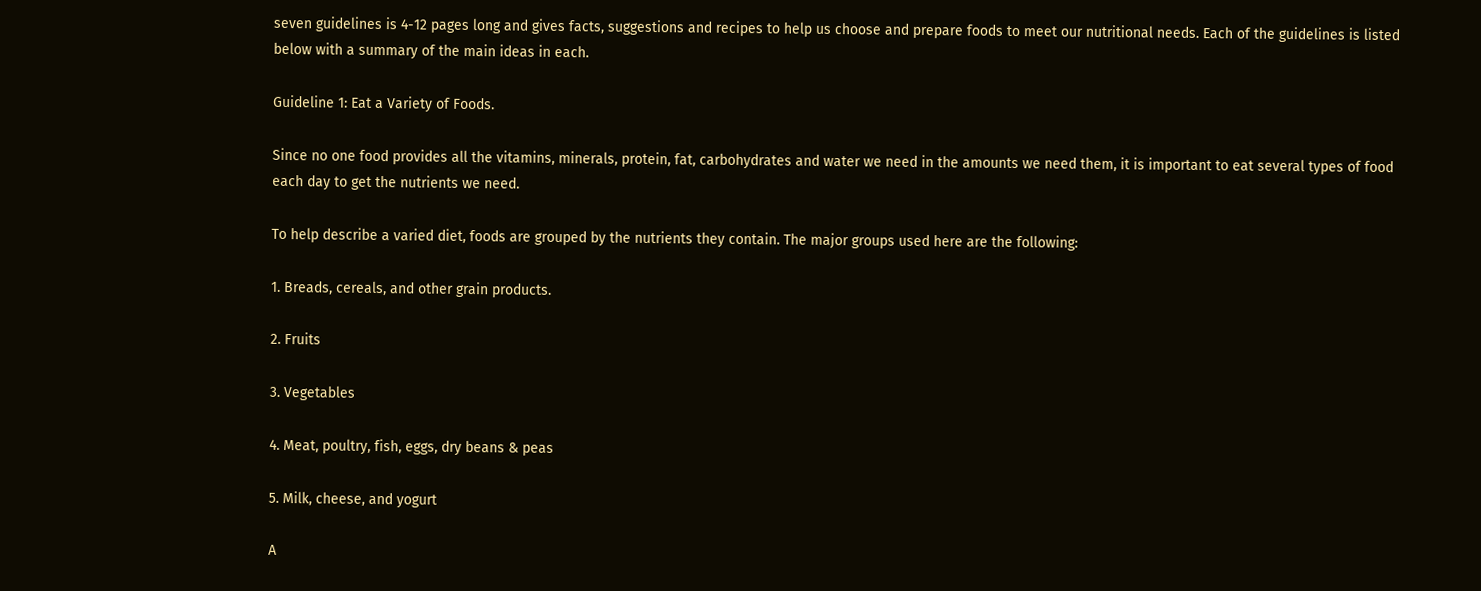seven guidelines is 4-12 pages long and gives facts, suggestions and recipes to help us choose and prepare foods to meet our nutritional needs. Each of the guidelines is listed below with a summary of the main ideas in each.

Guideline 1: Eat a Variety of Foods.

Since no one food provides all the vitamins, minerals, protein, fat, carbohydrates and water we need in the amounts we need them, it is important to eat several types of food each day to get the nutrients we need.

To help describe a varied diet, foods are grouped by the nutrients they contain. The major groups used here are the following:

1. Breads, cereals, and other grain products.

2. Fruits

3. Vegetables

4. Meat, poultry, fish, eggs, dry beans & peas

5. Milk, cheese, and yogurt

A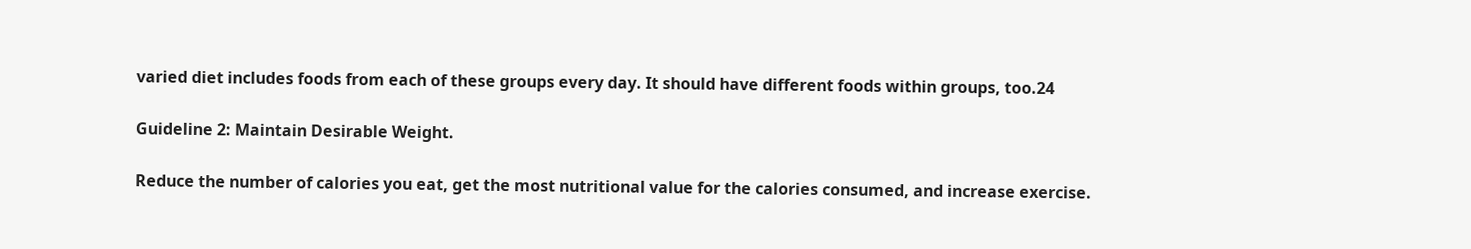varied diet includes foods from each of these groups every day. It should have different foods within groups, too.24

Guideline 2: Maintain Desirable Weight.

Reduce the number of calories you eat, get the most nutritional value for the calories consumed, and increase exercise.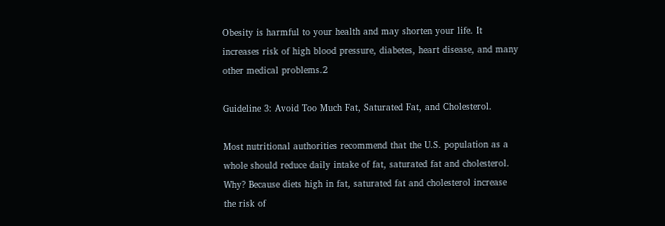Obesity is harmful to your health and may shorten your life. It increases risk of high blood pressure, diabetes, heart disease, and many other medical problems.2

Guideline 3: Avoid Too Much Fat, Saturated Fat, and Cholesterol.

Most nutritional authorities recommend that the U.S. population as a whole should reduce daily intake of fat, saturated fat and cholesterol. Why? Because diets high in fat, saturated fat and cholesterol increase the risk of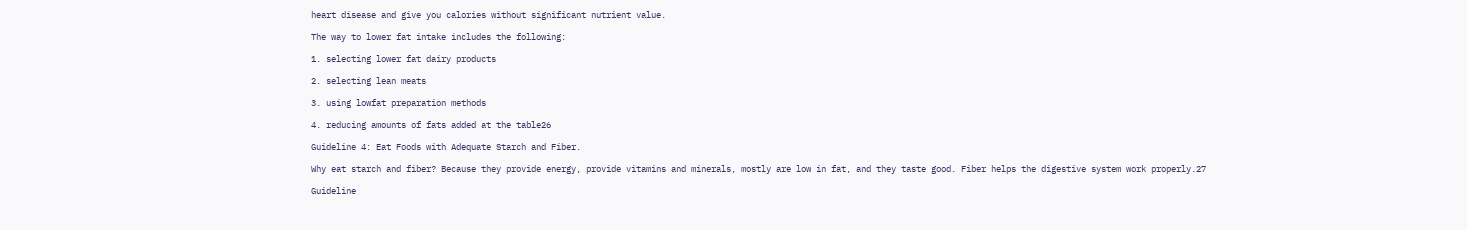heart disease and give you calories without significant nutrient value.

The way to lower fat intake includes the following:

1. selecting lower fat dairy products

2. selecting lean meats

3. using lowfat preparation methods

4. reducing amounts of fats added at the table26

Guideline 4: Eat Foods with Adequate Starch and Fiber.

Why eat starch and fiber? Because they provide energy, provide vitamins and minerals, mostly are low in fat, and they taste good. Fiber helps the digestive system work properly.27

Guideline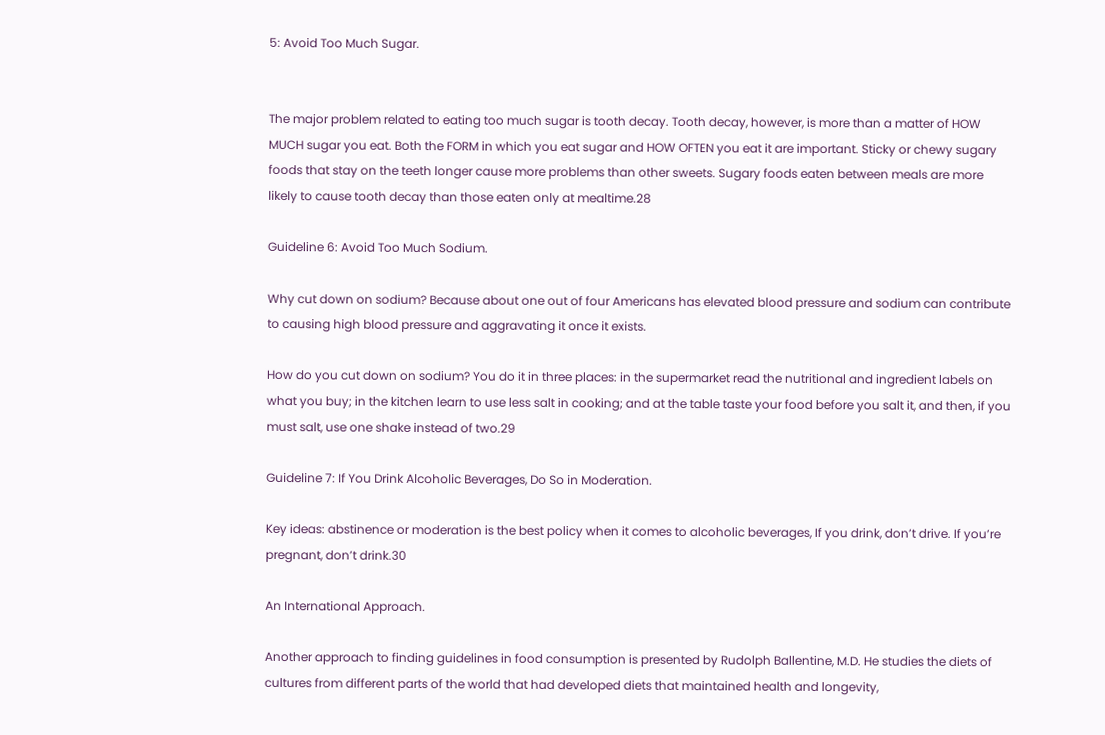5: Avoid Too Much Sugar.


The major problem related to eating too much sugar is tooth decay. Tooth decay, however, is more than a matter of HOW MUCH sugar you eat. Both the FORM in which you eat sugar and HOW OFTEN you eat it are important. Sticky or chewy sugary foods that stay on the teeth longer cause more problems than other sweets. Sugary foods eaten between meals are more likely to cause tooth decay than those eaten only at mealtime.28

Guideline 6: Avoid Too Much Sodium.

Why cut down on sodium? Because about one out of four Americans has elevated blood pressure and sodium can contribute to causing high blood pressure and aggravating it once it exists.

How do you cut down on sodium? You do it in three places: in the supermarket read the nutritional and ingredient labels on what you buy; in the kitchen learn to use less salt in cooking; and at the table taste your food before you salt it, and then, if you must salt, use one shake instead of two.29

Guideline 7: If You Drink Alcoholic Beverages, Do So in Moderation.

Key ideas: abstinence or moderation is the best policy when it comes to alcoholic beverages, If you drink, don’t drive. If you’re pregnant, don’t drink.30

An International Approach.

Another approach to finding guidelines in food consumption is presented by Rudolph Ballentine, M.D. He studies the diets of cultures from different parts of the world that had developed diets that maintained health and longevity,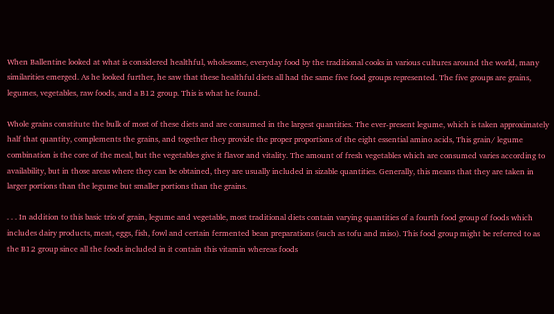When Ballentine looked at what is considered healthful, wholesome, everyday food by the traditional cooks in various cultures around the world, many similarities emerged. As he looked further, he saw that these healthful diets all had the same five food groups represented. The five groups are grains, legumes, vegetables, raw foods, and a B12 group. This is what he found.

Whole grains constitute the bulk of most of these diets and are consumed in the largest quantities. The ever-present legume, which is taken approximately half that quantity, complements the grains, and together they provide the proper proportions of the eight essential amino acids, This grain/ legume combination is the core of the meal, but the vegetables give it flavor and vitality. The amount of fresh vegetables which are consumed varies according to availability, but in those areas where they can be obtained, they are usually included in sizable quantities. Generally, this means that they are taken in larger portions than the legume but smaller portions than the grains.

. . . In addition to this basic trio of grain, legume and vegetable, most traditional diets contain varying quantities of a fourth food group of foods which includes dairy products, meat, eggs, fish, fowl and certain fermented bean preparations (such as tofu and miso). This food group might be referred to as the B12 group since all the foods included in it contain this vitamin whereas foods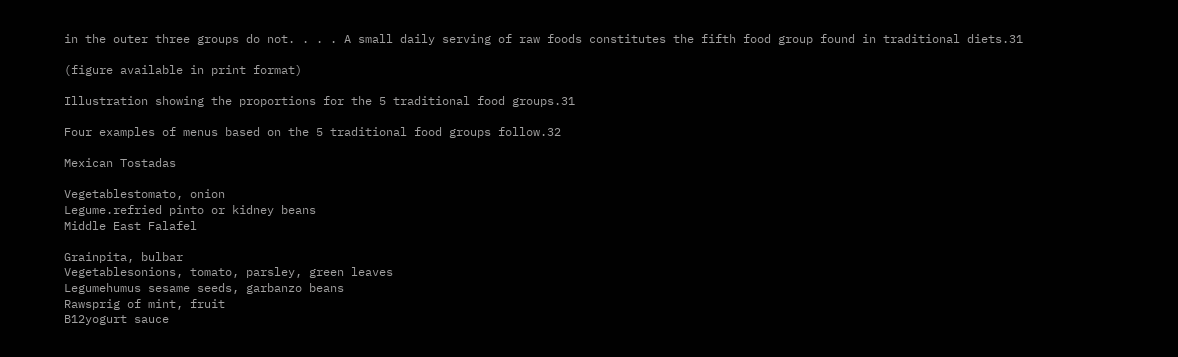in the outer three groups do not. . . . A small daily serving of raw foods constitutes the fifth food group found in traditional diets.31

(figure available in print format)

Illustration showing the proportions for the 5 traditional food groups.31

Four examples of menus based on the 5 traditional food groups follow.32

Mexican Tostadas

Vegetablestomato, onion
Legume.refried pinto or kidney beans
Middle East Falafel

Grainpita, bulbar
Vegetablesonions, tomato, parsley, green leaves
Legumehumus sesame seeds, garbanzo beans
Rawsprig of mint, fruit
B12yogurt sauce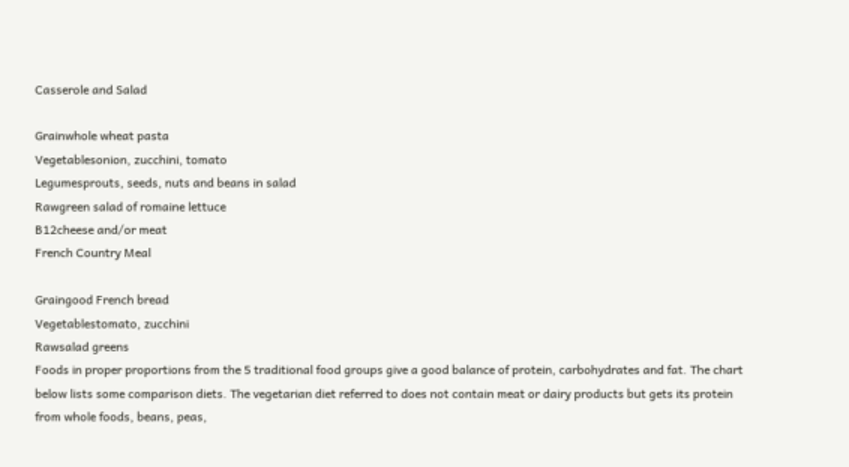Casserole and Salad

Grainwhole wheat pasta
Vegetablesonion, zucchini, tomato
Legumesprouts, seeds, nuts and beans in salad
Rawgreen salad of romaine lettuce
B12cheese and/or meat
French Country Meal

Graingood French bread
Vegetablestomato, zucchini
Rawsalad greens
Foods in proper proportions from the 5 traditional food groups give a good balance of protein, carbohydrates and fat. The chart below lists some comparison diets. The vegetarian diet referred to does not contain meat or dairy products but gets its protein from whole foods, beans, peas,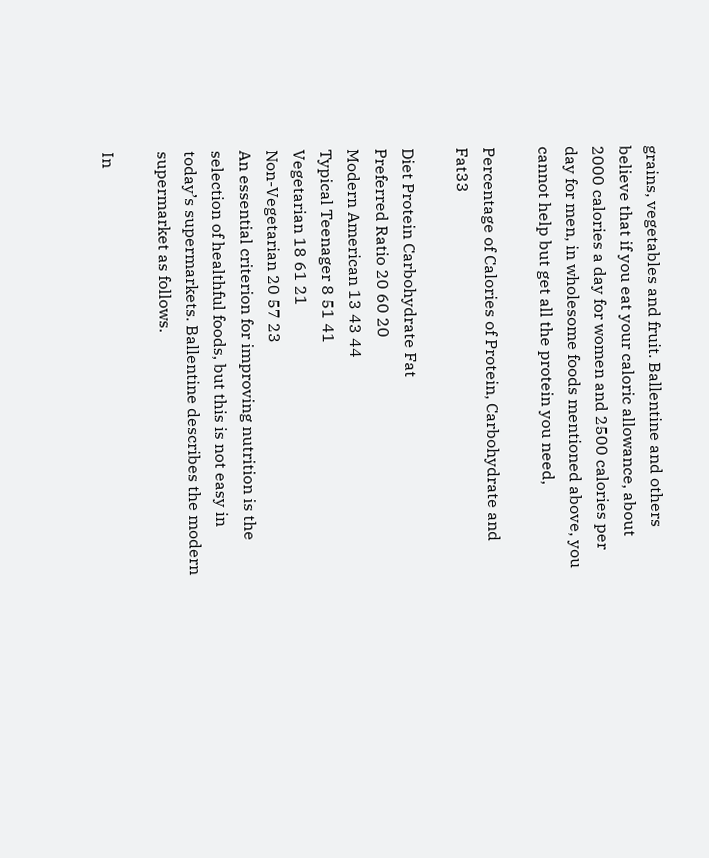grains, vegetables and fruit. Ballentine and others believe that if you eat your caloric allowance, about 2000 calories a day for women and 2500 calories per day for men, in wholesome foods mentioned above, you cannot help but get all the protein you need,

Percentage of Calories of Protein, Carbohydrate and Fat33

Diet Protein Carbohydrate Fat
Preferred Ratio 20 60 20
Modern American 13 43 44
Typical Teenager 8 51 41
Vegetarian 18 61 21
Non-Vegetarian 20 57 23
An essential criterion for improving nutrition is the selection of healthful foods, but this is not easy in today’s supermarkets. Ballentine describes the modern supermarket as follows.

In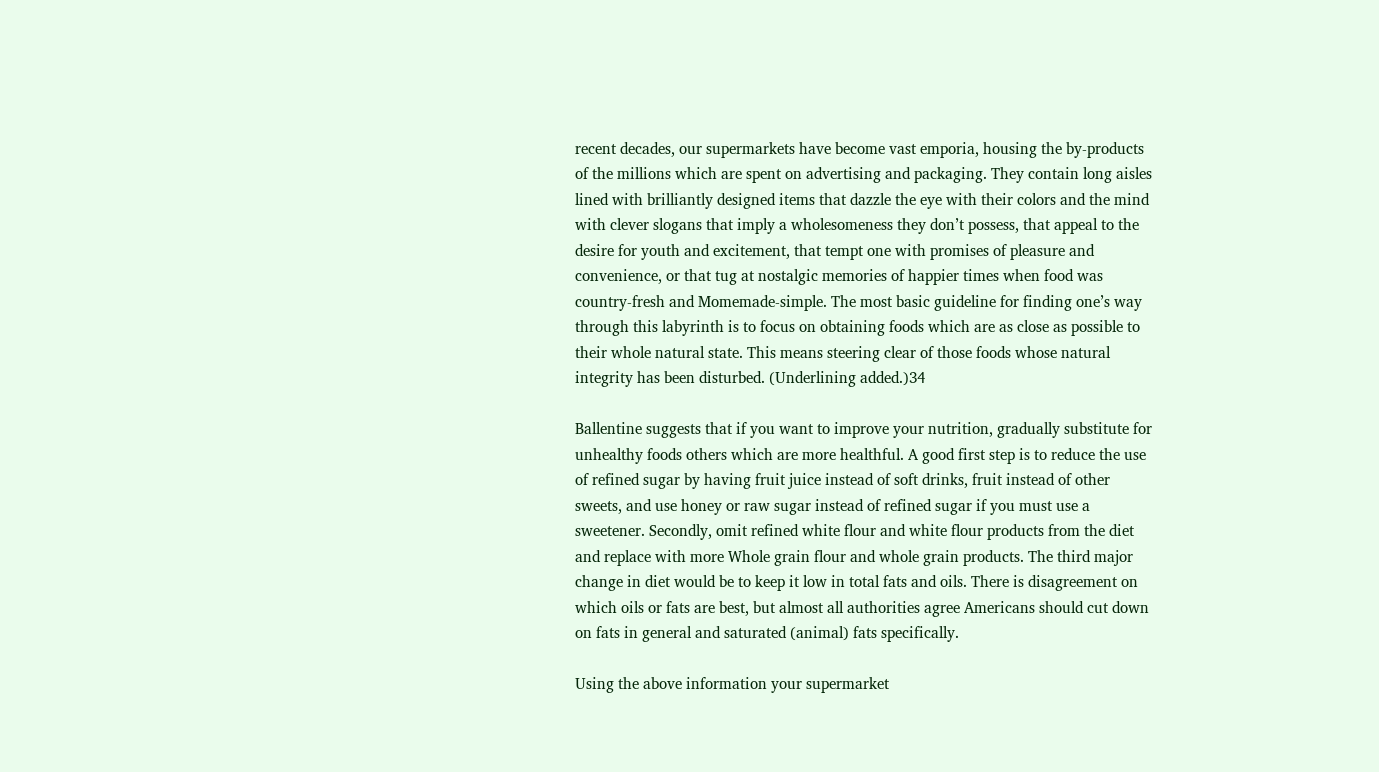recent decades, our supermarkets have become vast emporia, housing the by-products of the millions which are spent on advertising and packaging. They contain long aisles lined with brilliantly designed items that dazzle the eye with their colors and the mind with clever slogans that imply a wholesomeness they don’t possess, that appeal to the desire for youth and excitement, that tempt one with promises of pleasure and convenience, or that tug at nostalgic memories of happier times when food was country-fresh and Momemade-simple. The most basic guideline for finding one’s way through this labyrinth is to focus on obtaining foods which are as close as possible to their whole natural state. This means steering clear of those foods whose natural integrity has been disturbed. (Underlining added.)34

Ballentine suggests that if you want to improve your nutrition, gradually substitute for unhealthy foods others which are more healthful. A good first step is to reduce the use of refined sugar by having fruit juice instead of soft drinks, fruit instead of other sweets, and use honey or raw sugar instead of refined sugar if you must use a sweetener. Secondly, omit refined white flour and white flour products from the diet and replace with more Whole grain flour and whole grain products. The third major change in diet would be to keep it low in total fats and oils. There is disagreement on which oils or fats are best, but almost all authorities agree Americans should cut down on fats in general and saturated (animal) fats specifically.

Using the above information your supermarket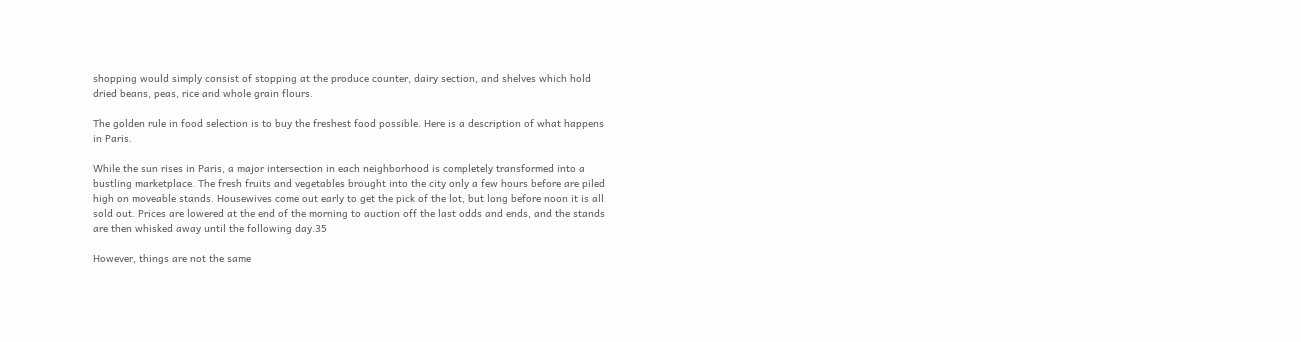shopping would simply consist of stopping at the produce counter, dairy section, and shelves which hold dried beans, peas, rice and whole grain flours.

The golden rule in food selection is to buy the freshest food possible. Here is a description of what happens in Paris.

While the sun rises in Paris, a major intersection in each neighborhood is completely transformed into a bustling marketplace. The fresh fruits and vegetables brought into the city only a few hours before are piled high on moveable stands. Housewives come out early to get the pick of the lot, but long before noon it is all sold out. Prices are lowered at the end of the morning to auction off the last odds and ends, and the stands are then whisked away until the following day.35

However, things are not the same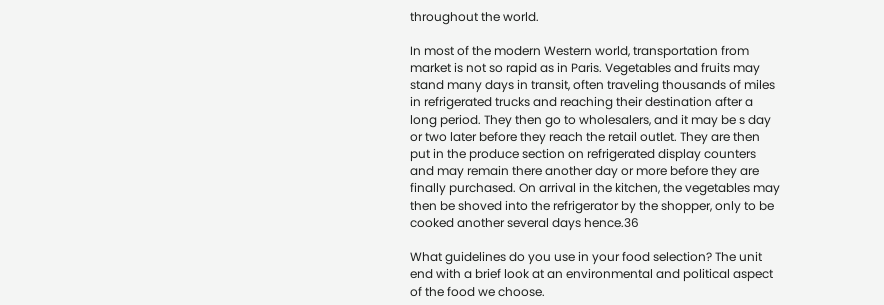throughout the world.

In most of the modern Western world, transportation from market is not so rapid as in Paris. Vegetables and fruits may stand many days in transit, often traveling thousands of miles in refrigerated trucks and reaching their destination after a long period. They then go to wholesalers, and it may be s day or two later before they reach the retail outlet. They are then put in the produce section on refrigerated display counters and may remain there another day or more before they are finally purchased. On arrival in the kitchen, the vegetables may then be shoved into the refrigerator by the shopper, only to be cooked another several days hence.36

What guidelines do you use in your food selection? The unit end with a brief look at an environmental and political aspect of the food we choose.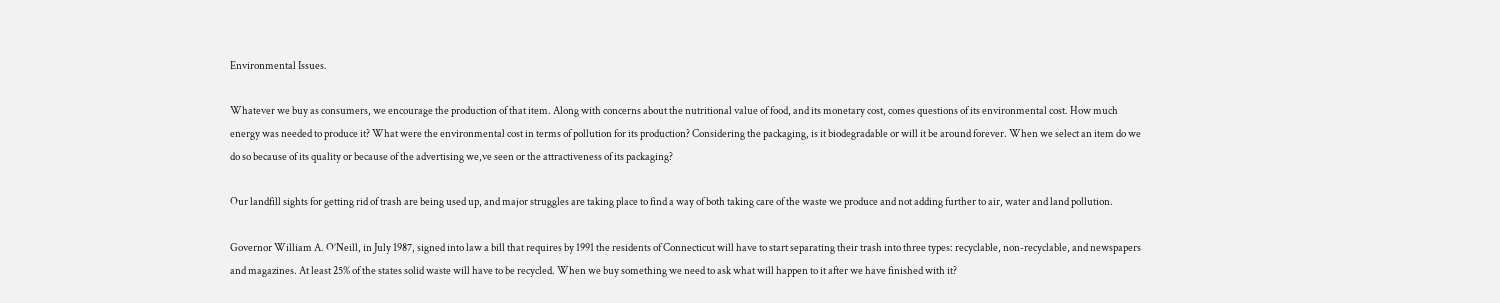Environmental Issues.

Whatever we buy as consumers, we encourage the production of that item. Along with concerns about the nutritional value of food, and its monetary cost, comes questions of its environmental cost. How much energy was needed to produce it? What were the environmental cost in terms of pollution for its production? Considering the packaging, is it biodegradable or will it be around forever. When we select an item do we do so because of its quality or because of the advertising we,ve seen or the attractiveness of its packaging?

Our landfill sights for getting rid of trash are being used up, and major struggles are taking place to find a way of both taking care of the waste we produce and not adding further to air, water and land pollution.

Governor William A. O’Neill, in July 1987, signed into law a bill that requires by 1991 the residents of Connecticut will have to start separating their trash into three types: recyclable, non-recyclable, and newspapers and magazines. At least 25% of the states solid waste will have to be recycled. When we buy something we need to ask what will happen to it after we have finished with it?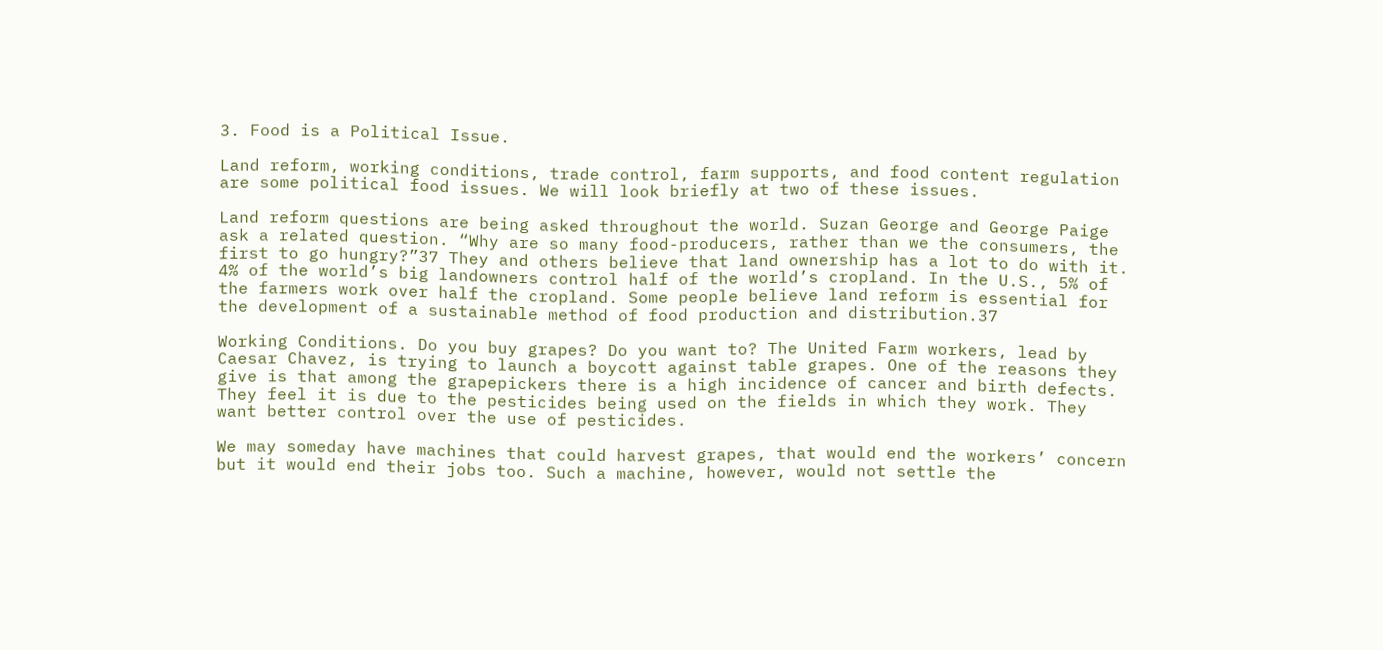3. Food is a Political Issue.

Land reform, working conditions, trade control, farm supports, and food content regulation are some political food issues. We will look briefly at two of these issues.

Land reform questions are being asked throughout the world. Suzan George and George Paige ask a related question. “Why are so many food-producers, rather than we the consumers, the first to go hungry?”37 They and others believe that land ownership has a lot to do with it. 4% of the world’s big landowners control half of the world’s cropland. In the U.S., 5% of the farmers work over half the cropland. Some people believe land reform is essential for the development of a sustainable method of food production and distribution.37

Working Conditions. Do you buy grapes? Do you want to? The United Farm workers, lead by Caesar Chavez, is trying to launch a boycott against table grapes. One of the reasons they give is that among the grapepickers there is a high incidence of cancer and birth defects. They feel it is due to the pesticides being used on the fields in which they work. They want better control over the use of pesticides.

We may someday have machines that could harvest grapes, that would end the workers’ concern but it would end their jobs too. Such a machine, however, would not settle the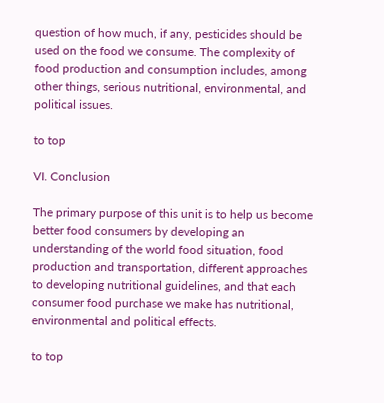question of how much, if any, pesticides should be used on the food we consume. The complexity of food production and consumption includes, among other things, serious nutritional, environmental, and political issues.

to top

VI. Conclusion

The primary purpose of this unit is to help us become better food consumers by developing an understanding of the world food situation, food production and transportation, different approaches to developing nutritional guidelines, and that each consumer food purchase we make has nutritional, environmental and political effects.

to top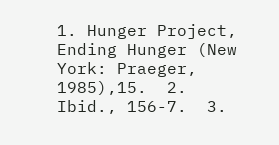1. Hunger Project, Ending Hunger (New York: Praeger, 1985),15.  2. Ibid., 156-7.  3.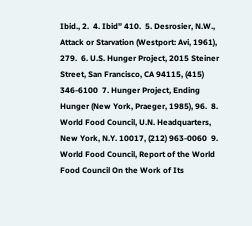Ibid., 2.  4. Ibid” 410.  5. Desrosier, N.W., Attack or Starvation (Westport: Avi, 1961), 279.  6. U.S. Hunger Project, 2015 Steiner Street, San Francisco, CA 94115, (415) 346-6100  7. Hunger Project, Ending Hunger (New York, Praeger, 1985), 96.  8. World Food Council, U.N. Headquarters, New York, N.Y. 10017, (212) 963-0060  9. World Food Council, Report of the World Food Council On the Work of Its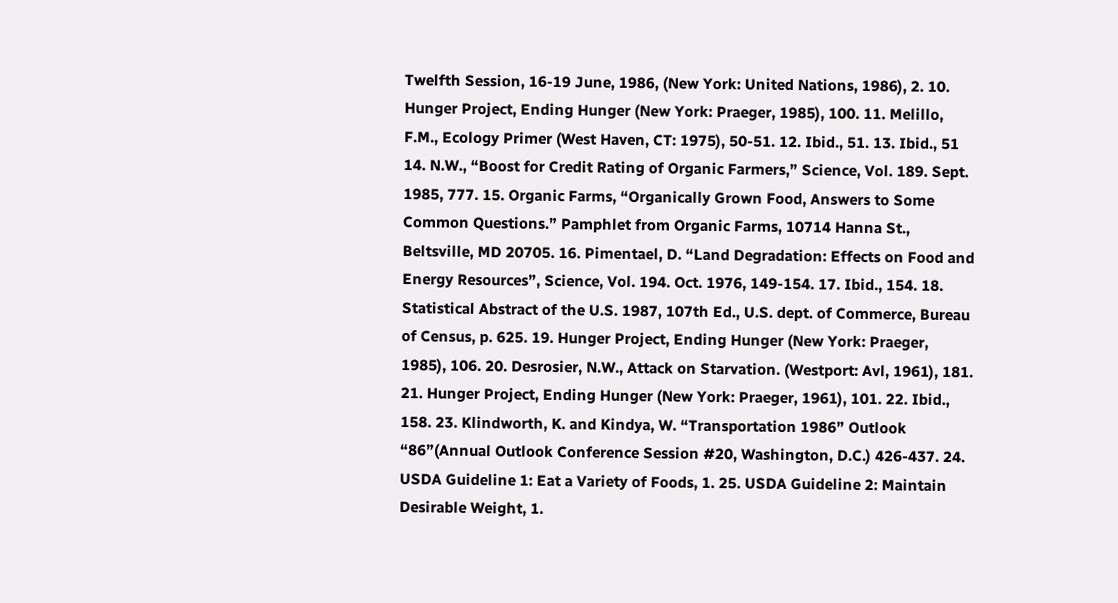Twelfth Session, 16-19 June, 1986, (New York: United Nations, 1986), 2. 10. Hunger Project, Ending Hunger (New York: Praeger, 1985), 100. 11. Melillo, F.M., Ecology Primer (West Haven, CT: 1975), 50-51. 12. Ibid., 51. 13. Ibid., 51 14. N.W., “Boost for Credit Rating of Organic Farmers,” Science, Vol. 189. Sept. 1985, 777. 15. Organic Farms, “Organically Grown Food, Answers to Some Common Questions.” Pamphlet from Organic Farms, 10714 Hanna St., Beltsville, MD 20705. 16. Pimentael, D. “Land Degradation: Effects on Food and Energy Resources”, Science, Vol. 194. Oct. 1976, 149-154. 17. Ibid., 154. 18. Statistical Abstract of the U.S. 1987, 107th Ed., U.S. dept. of Commerce, Bureau of Census, p. 625. 19. Hunger Project, Ending Hunger (New York: Praeger, 1985), 106. 20. Desrosier, N.W., Attack on Starvation. (Westport: Avl, 1961), 181. 21. Hunger Project, Ending Hunger (New York: Praeger, 1961), 101. 22. Ibid., 158. 23. Klindworth, K. and Kindya, W. “Transportation 1986” Outlook “86”(Annual Outlook Conference Session #20, Washington, D.C.) 426-437. 24. USDA Guideline 1: Eat a Variety of Foods, 1. 25. USDA Guideline 2: Maintain Desirable Weight, 1.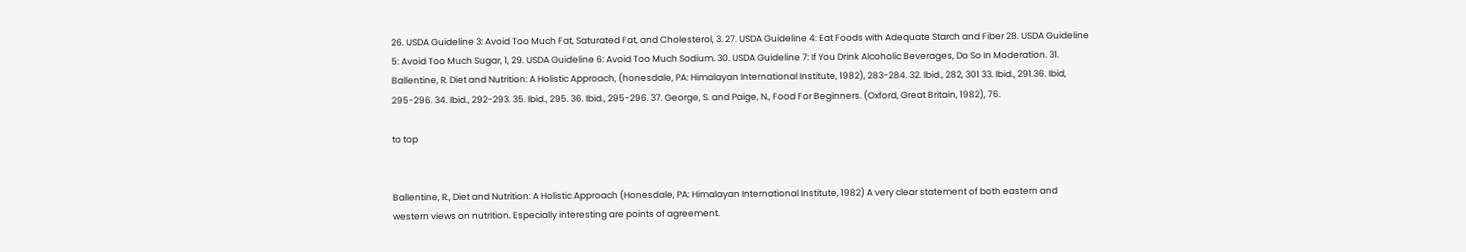26. USDA Guideline 3: Avoid Too Much Fat, Saturated Fat, and Cholesterol, 3. 27. USDA Guideline 4: Eat Foods with Adequate Starch and Fiber 28. USDA Guideline 5: Avoid Too Much Sugar, 1, 29. USDA Guideline 6: Avoid Too Much Sodium. 30. USDA Guideline 7: If You Drink Alcoholic Beverages, Do So In Moderation. 31. Ballentine, R. Diet and Nutrition: A Holistic Approach, (honesdale, PA: Himalayan International Institute, 1982), 283-284. 32. Ibid., 282, 301 33. Ibid., 291.36. Ibid, 295-296. 34. Ibid., 292-293. 35. Ibid., 295. 36. Ibid., 295-296. 37. George, S. and Paige, N., Food For Beginners. (Oxford, Great Britain, 1982), 76.

to top


Ballentine, R., Diet and Nutrition: A Holistic Approach (Honesdale, PA: Himalayan International Institute, 1982) A very clear statement of both eastern and western views on nutrition. Especially interesting are points of agreement.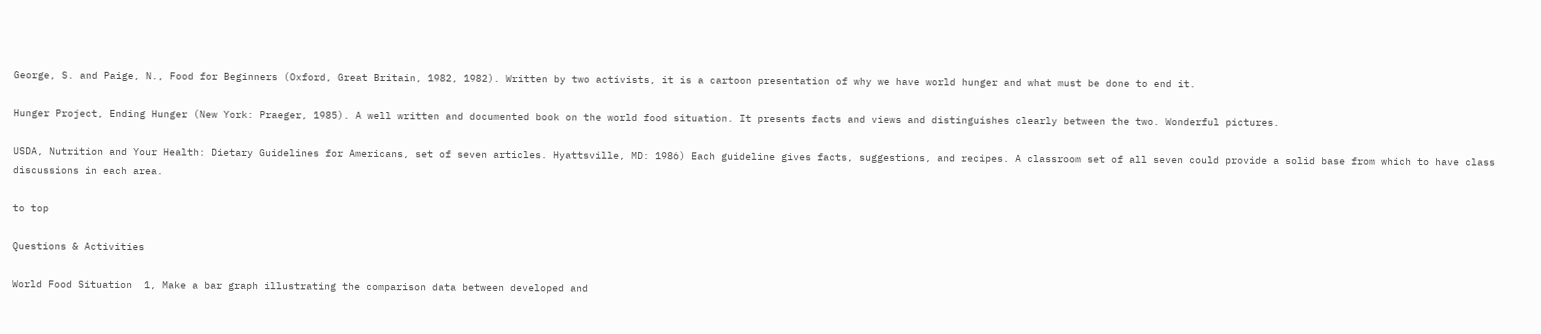George, S. and Paige, N., Food for Beginners (Oxford, Great Britain, 1982, 1982). Written by two activists, it is a cartoon presentation of why we have world hunger and what must be done to end it.

Hunger Project, Ending Hunger (New York: Praeger, 1985). A well written and documented book on the world food situation. It presents facts and views and distinguishes clearly between the two. Wonderful pictures.

USDA, Nutrition and Your Health: Dietary Guidelines for Americans, set of seven articles. Hyattsville, MD: 1986) Each guideline gives facts, suggestions, and recipes. A classroom set of all seven could provide a solid base from which to have class discussions in each area.

to top

Questions & Activities

World Food Situation  1, Make a bar graph illustrating the comparison data between developed and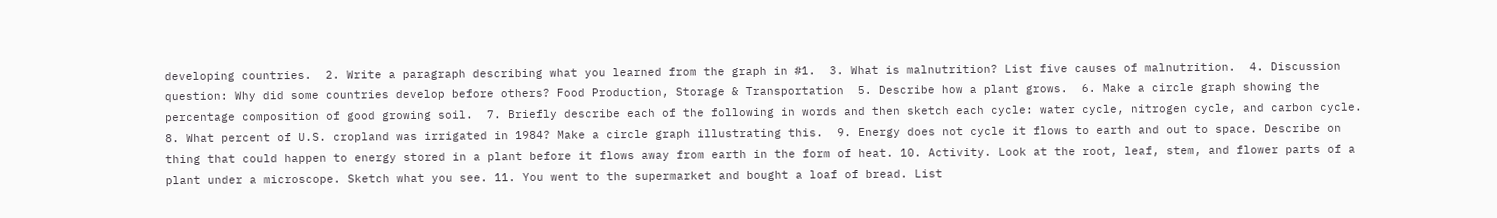developing countries.  2. Write a paragraph describing what you learned from the graph in #1.  3. What is malnutrition? List five causes of malnutrition.  4. Discussion question: Why did some countries develop before others? Food Production, Storage & Transportation  5. Describe how a plant grows.  6. Make a circle graph showing the percentage composition of good growing soil.  7. Briefly describe each of the following in words and then sketch each cycle: water cycle, nitrogen cycle, and carbon cycle.  8. What percent of U.S. cropland was irrigated in 1984? Make a circle graph illustrating this.  9. Energy does not cycle it flows to earth and out to space. Describe on thing that could happen to energy stored in a plant before it flows away from earth in the form of heat. 10. Activity. Look at the root, leaf, stem, and flower parts of a plant under a microscope. Sketch what you see. 11. You went to the supermarket and bought a loaf of bread. List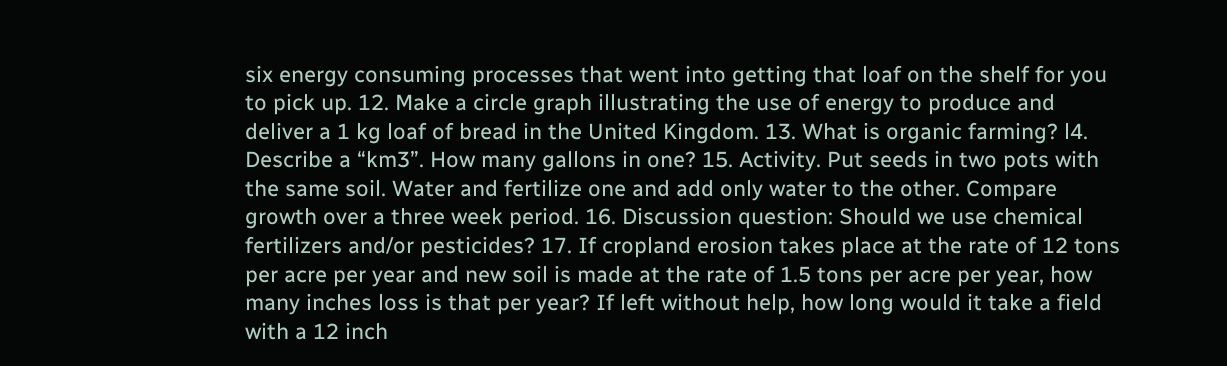six energy consuming processes that went into getting that loaf on the shelf for you to pick up. 12. Make a circle graph illustrating the use of energy to produce and deliver a 1 kg loaf of bread in the United Kingdom. 13. What is organic farming? l4. Describe a “km3”. How many gallons in one? 15. Activity. Put seeds in two pots with the same soil. Water and fertilize one and add only water to the other. Compare growth over a three week period. 16. Discussion question: Should we use chemical fertilizers and/or pesticides? 17. If cropland erosion takes place at the rate of 12 tons per acre per year and new soil is made at the rate of 1.5 tons per acre per year, how many inches loss is that per year? If left without help, how long would it take a field with a 12 inch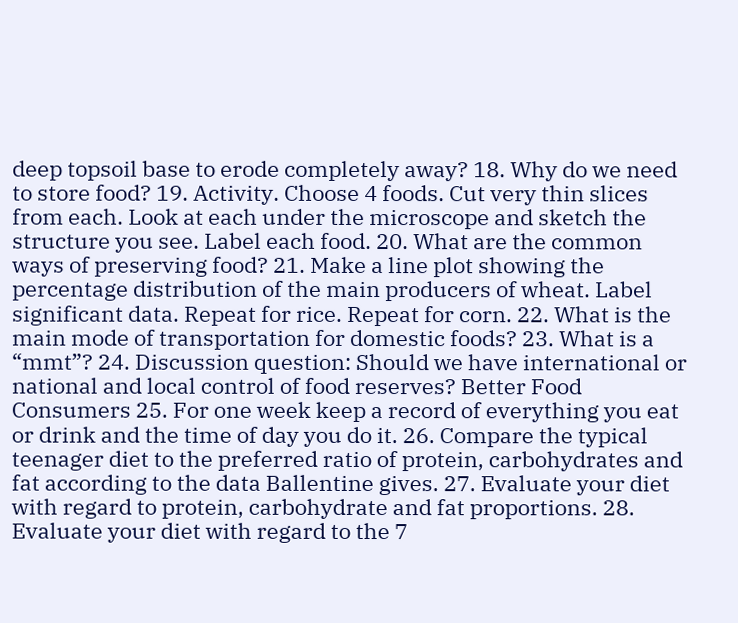deep topsoil base to erode completely away? 18. Why do we need to store food? 19. Activity. Choose 4 foods. Cut very thin slices from each. Look at each under the microscope and sketch the structure you see. Label each food. 20. What are the common ways of preserving food? 21. Make a line plot showing the percentage distribution of the main producers of wheat. Label significant data. Repeat for rice. Repeat for corn. 22. What is the main mode of transportation for domestic foods? 23. What is a “mmt”? 24. Discussion question: Should we have international or national and local control of food reserves? Better Food Consumers 25. For one week keep a record of everything you eat or drink and the time of day you do it. 26. Compare the typical teenager diet to the preferred ratio of protein, carbohydrates and fat according to the data Ballentine gives. 27. Evaluate your diet with regard to protein, carbohydrate and fat proportions. 28. Evaluate your diet with regard to the 7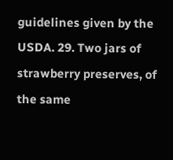guidelines given by the USDA. 29. Two jars of strawberry preserves, of the same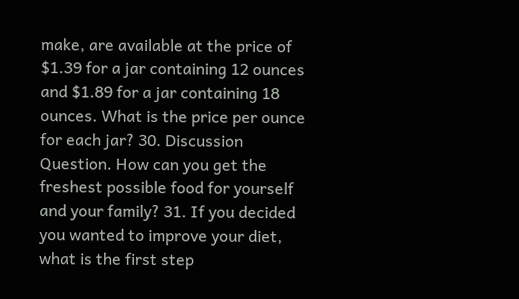make, are available at the price of $1.39 for a jar containing 12 ounces and $1.89 for a jar containing 18 ounces. What is the price per ounce for each jar? 30. Discussion Question. How can you get the freshest possible food for yourself and your family? 31. If you decided you wanted to improve your diet, what is the first step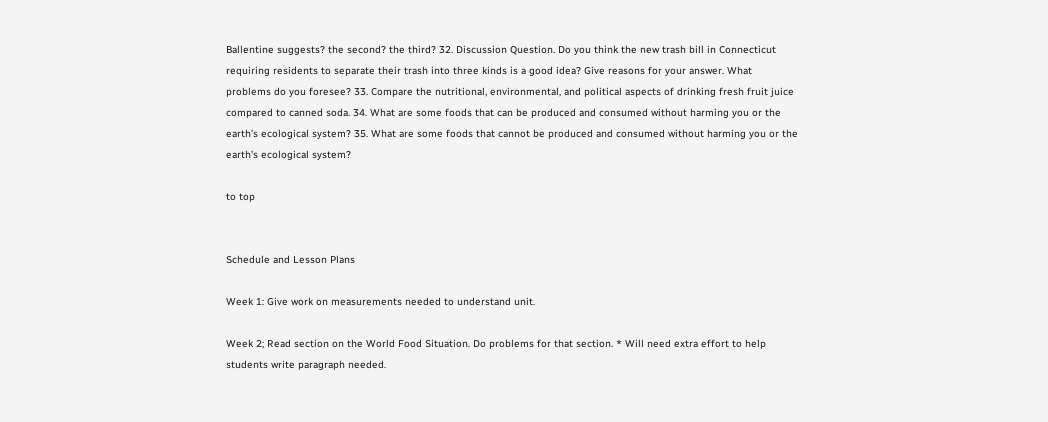Ballentine suggests? the second? the third? 32. Discussion Question. Do you think the new trash bill in Connecticut requiring residents to separate their trash into three kinds is a good idea? Give reasons for your answer. What problems do you foresee? 33. Compare the nutritional, environmental, and political aspects of drinking fresh fruit juice compared to canned soda. 34. What are some foods that can be produced and consumed without harming you or the earth’s ecological system? 35. What are some foods that cannot be produced and consumed without harming you or the earth’s ecological system?

to top


Schedule and Lesson Plans

Week 1: Give work on measurements needed to understand unit.

Week 2; Read section on the World Food Situation. Do problems for that section. * Will need extra effort to help students write paragraph needed.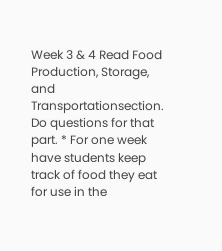Week 3 & 4 Read Food Production, Storage, and Transportationsection. Do questions for that part. * For one week have students keep track of food they eat for use in the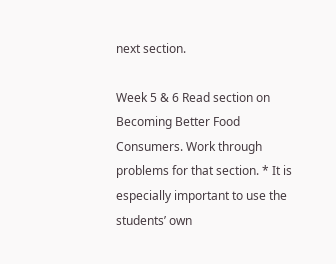next section.

Week 5 & 6 Read section on Becoming Better Food Consumers. Work through problems for that section. * It is especially important to use the students’ own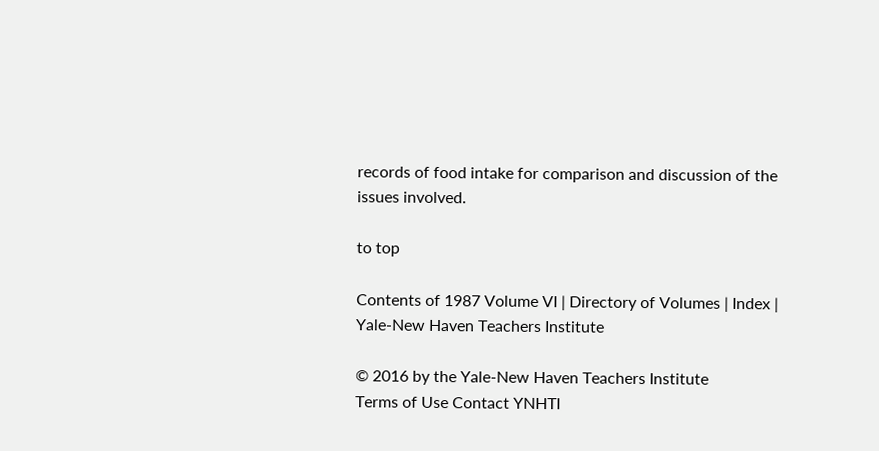records of food intake for comparison and discussion of the issues involved.

to top

Contents of 1987 Volume VI | Directory of Volumes | Index | Yale-New Haven Teachers Institute

© 2016 by the Yale-New Haven Teachers Institute
Terms of Use Contact YNHTI